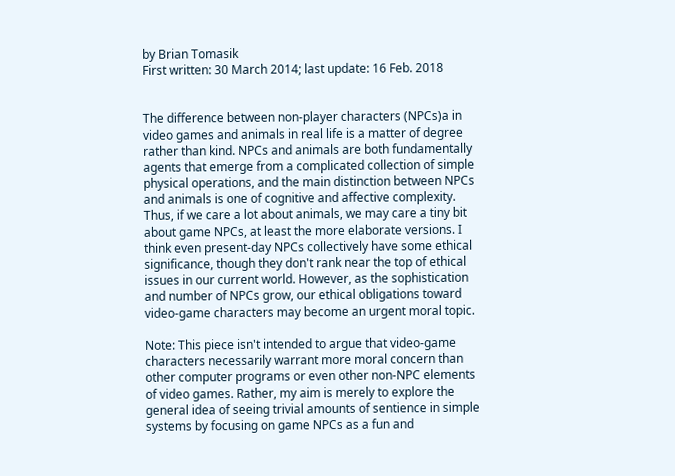by Brian Tomasik
First written: 30 March 2014; last update: 16 Feb. 2018


The difference between non-player characters (NPCs)a in video games and animals in real life is a matter of degree rather than kind. NPCs and animals are both fundamentally agents that emerge from a complicated collection of simple physical operations, and the main distinction between NPCs and animals is one of cognitive and affective complexity. Thus, if we care a lot about animals, we may care a tiny bit about game NPCs, at least the more elaborate versions. I think even present-day NPCs collectively have some ethical significance, though they don't rank near the top of ethical issues in our current world. However, as the sophistication and number of NPCs grow, our ethical obligations toward video-game characters may become an urgent moral topic.

Note: This piece isn't intended to argue that video-game characters necessarily warrant more moral concern than other computer programs or even other non-NPC elements of video games. Rather, my aim is merely to explore the general idea of seeing trivial amounts of sentience in simple systems by focusing on game NPCs as a fun and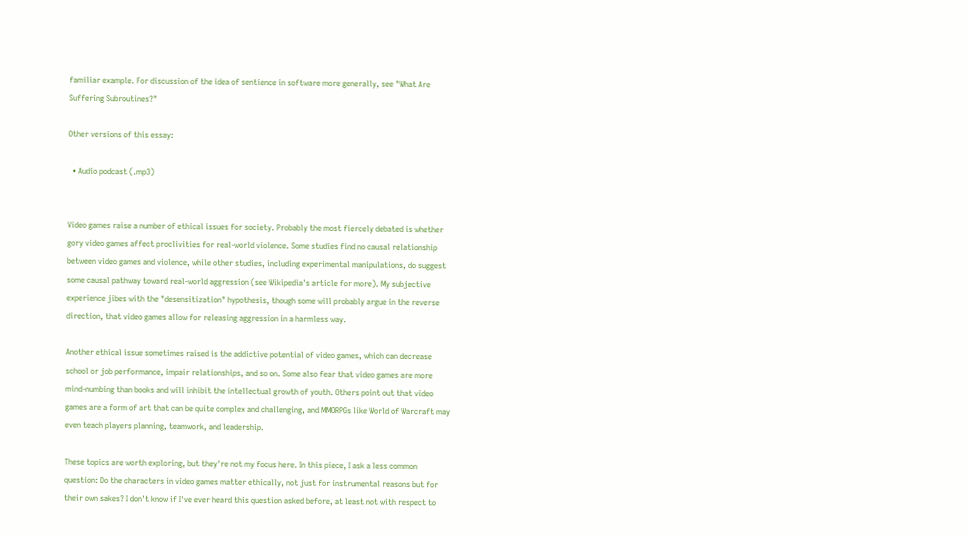familiar example. For discussion of the idea of sentience in software more generally, see "What Are Suffering Subroutines?"

Other versions of this essay:

  • Audio podcast (.mp3)


Video games raise a number of ethical issues for society. Probably the most fiercely debated is whether gory video games affect proclivities for real-world violence. Some studies find no causal relationship between video games and violence, while other studies, including experimental manipulations, do suggest some causal pathway toward real-world aggression (see Wikipedia's article for more). My subjective experience jibes with the "desensitization" hypothesis, though some will probably argue in the reverse direction, that video games allow for releasing aggression in a harmless way.

Another ethical issue sometimes raised is the addictive potential of video games, which can decrease school or job performance, impair relationships, and so on. Some also fear that video games are more mind-numbing than books and will inhibit the intellectual growth of youth. Others point out that video games are a form of art that can be quite complex and challenging, and MMORPGs like World of Warcraft may even teach players planning, teamwork, and leadership.

These topics are worth exploring, but they're not my focus here. In this piece, I ask a less common question: Do the characters in video games matter ethically, not just for instrumental reasons but for their own sakes? I don't know if I've ever heard this question asked before, at least not with respect to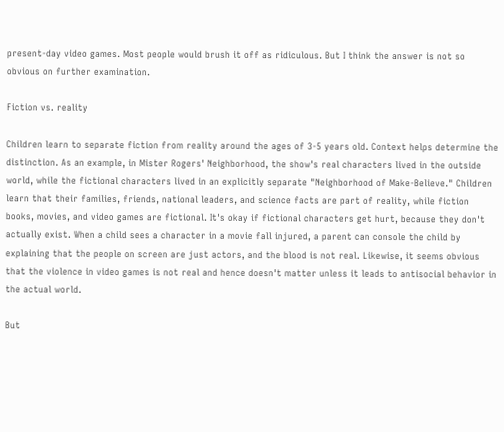present-day video games. Most people would brush it off as ridiculous. But I think the answer is not so obvious on further examination.

Fiction vs. reality

Children learn to separate fiction from reality around the ages of 3-5 years old. Context helps determine the distinction. As an example, in Mister Rogers' Neighborhood, the show's real characters lived in the outside world, while the fictional characters lived in an explicitly separate "Neighborhood of Make-Believe." Children learn that their families, friends, national leaders, and science facts are part of reality, while fiction books, movies, and video games are fictional. It's okay if fictional characters get hurt, because they don't actually exist. When a child sees a character in a movie fall injured, a parent can console the child by explaining that the people on screen are just actors, and the blood is not real. Likewise, it seems obvious that the violence in video games is not real and hence doesn't matter unless it leads to antisocial behavior in the actual world.

But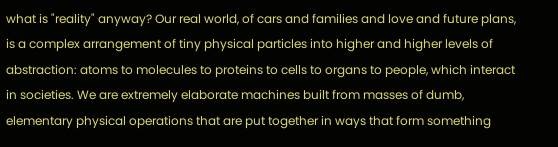what is "reality" anyway? Our real world, of cars and families and love and future plans, is a complex arrangement of tiny physical particles into higher and higher levels of abstraction: atoms to molecules to proteins to cells to organs to people, which interact in societies. We are extremely elaborate machines built from masses of dumb, elementary physical operations that are put together in ways that form something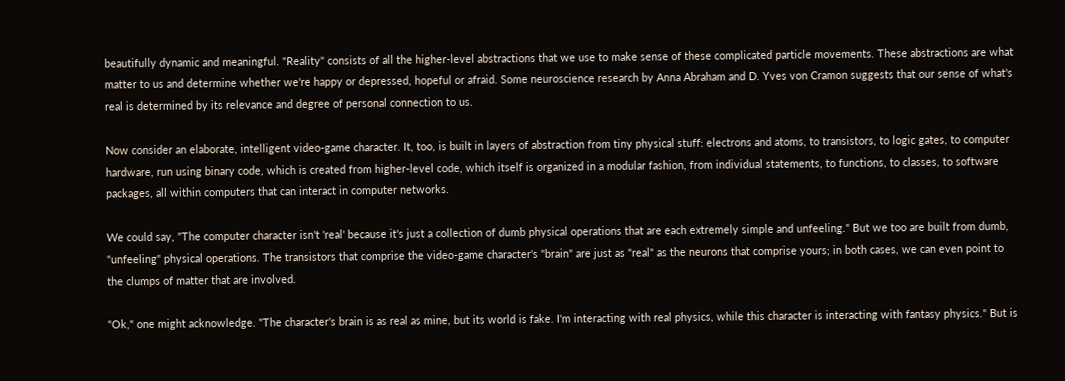beautifully dynamic and meaningful. "Reality" consists of all the higher-level abstractions that we use to make sense of these complicated particle movements. These abstractions are what matter to us and determine whether we're happy or depressed, hopeful or afraid. Some neuroscience research by Anna Abraham and D. Yves von Cramon suggests that our sense of what's real is determined by its relevance and degree of personal connection to us.

Now consider an elaborate, intelligent video-game character. It, too, is built in layers of abstraction from tiny physical stuff: electrons and atoms, to transistors, to logic gates, to computer hardware, run using binary code, which is created from higher-level code, which itself is organized in a modular fashion, from individual statements, to functions, to classes, to software packages, all within computers that can interact in computer networks.

We could say, "The computer character isn't 'real' because it's just a collection of dumb physical operations that are each extremely simple and unfeeling." But we too are built from dumb, "unfeeling" physical operations. The transistors that comprise the video-game character's "brain" are just as "real" as the neurons that comprise yours; in both cases, we can even point to the clumps of matter that are involved.

"Ok," one might acknowledge. "The character's brain is as real as mine, but its world is fake. I'm interacting with real physics, while this character is interacting with fantasy physics." But is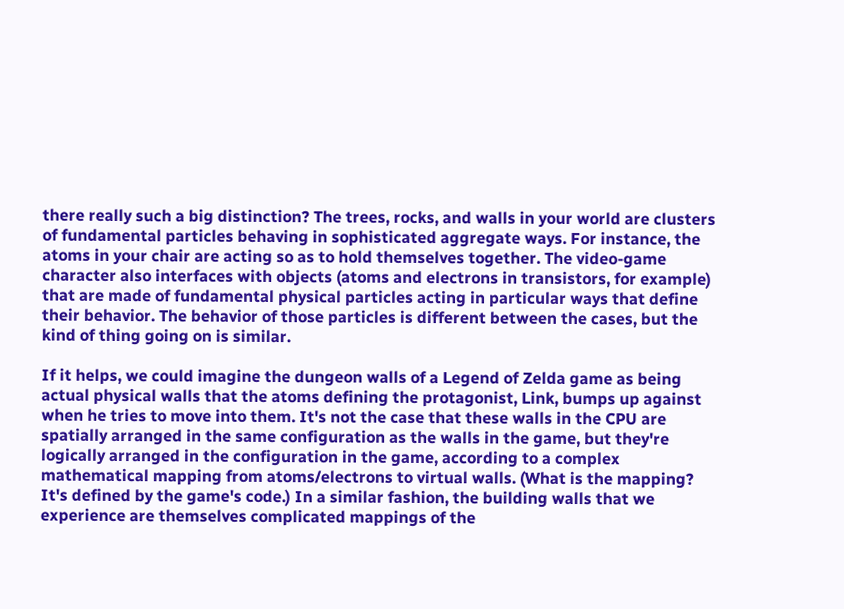there really such a big distinction? The trees, rocks, and walls in your world are clusters of fundamental particles behaving in sophisticated aggregate ways. For instance, the atoms in your chair are acting so as to hold themselves together. The video-game character also interfaces with objects (atoms and electrons in transistors, for example) that are made of fundamental physical particles acting in particular ways that define their behavior. The behavior of those particles is different between the cases, but the kind of thing going on is similar.

If it helps, we could imagine the dungeon walls of a Legend of Zelda game as being actual physical walls that the atoms defining the protagonist, Link, bumps up against when he tries to move into them. It's not the case that these walls in the CPU are spatially arranged in the same configuration as the walls in the game, but they're logically arranged in the configuration in the game, according to a complex mathematical mapping from atoms/electrons to virtual walls. (What is the mapping? It's defined by the game's code.) In a similar fashion, the building walls that we experience are themselves complicated mappings of the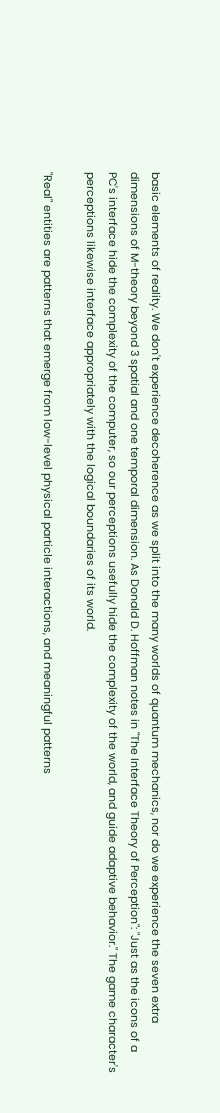basic elements of reality. We don't experience decoherence as we split into the many worlds of quantum mechanics, nor do we experience the seven extra dimensions of M-theory beyond 3 spatial and one temporal dimension. As Donald D. Hoffman notes in "The Interface Theory of Perception": "Just as the icons of a PC's interface hide the complexity of the computer, so our perceptions usefully hide the complexity of the world, and guide adaptive behavior." The game character's perceptions likewise interface appropriately with the logical boundaries of its world.

"Real" entities are patterns that emerge from low-level physical particle interactions, and meaningful patterns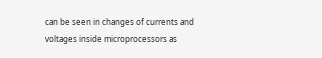can be seen in changes of currents and voltages inside microprocessors as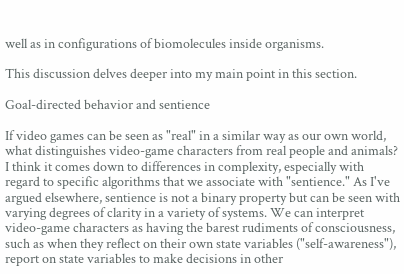well as in configurations of biomolecules inside organisms.

This discussion delves deeper into my main point in this section.

Goal-directed behavior and sentience

If video games can be seen as "real" in a similar way as our own world, what distinguishes video-game characters from real people and animals? I think it comes down to differences in complexity, especially with regard to specific algorithms that we associate with "sentience." As I've argued elsewhere, sentience is not a binary property but can be seen with varying degrees of clarity in a variety of systems. We can interpret video-game characters as having the barest rudiments of consciousness, such as when they reflect on their own state variables ("self-awareness"), report on state variables to make decisions in other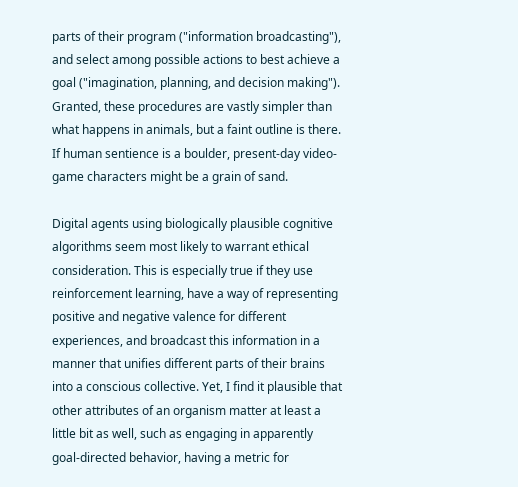parts of their program ("information broadcasting"), and select among possible actions to best achieve a goal ("imagination, planning, and decision making"). Granted, these procedures are vastly simpler than what happens in animals, but a faint outline is there. If human sentience is a boulder, present-day video-game characters might be a grain of sand.

Digital agents using biologically plausible cognitive algorithms seem most likely to warrant ethical consideration. This is especially true if they use reinforcement learning, have a way of representing positive and negative valence for different experiences, and broadcast this information in a manner that unifies different parts of their brains into a conscious collective. Yet, I find it plausible that other attributes of an organism matter at least a little bit as well, such as engaging in apparently goal-directed behavior, having a metric for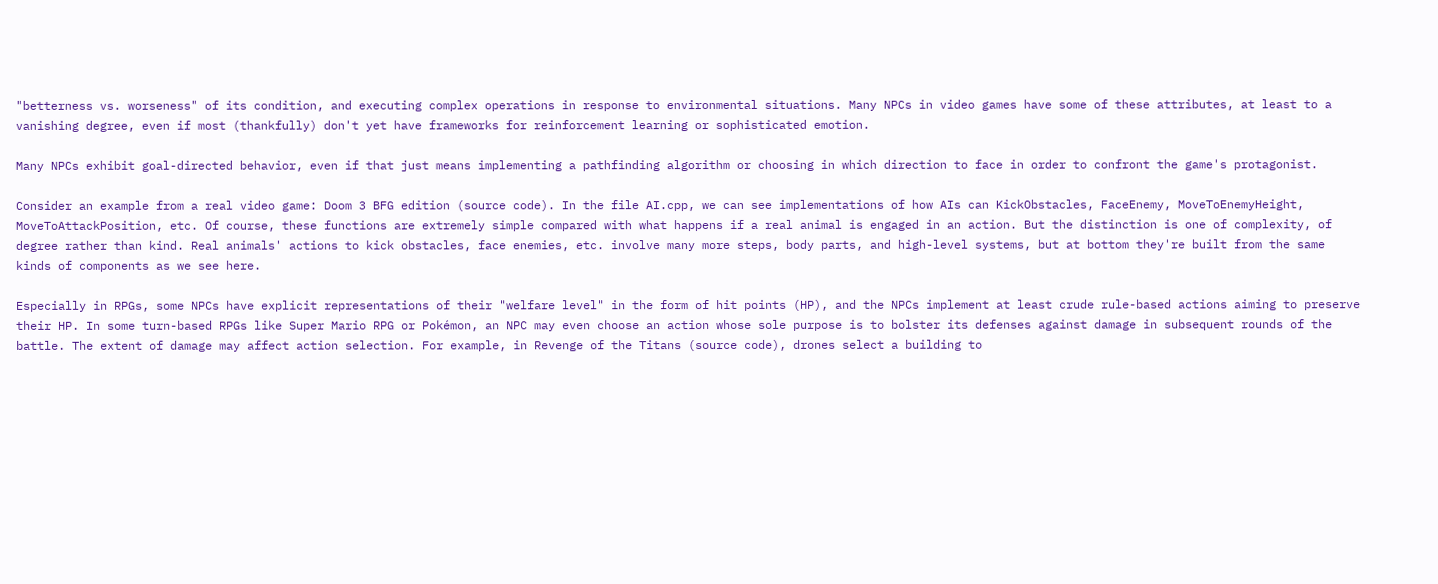"betterness vs. worseness" of its condition, and executing complex operations in response to environmental situations. Many NPCs in video games have some of these attributes, at least to a vanishing degree, even if most (thankfully) don't yet have frameworks for reinforcement learning or sophisticated emotion.

Many NPCs exhibit goal-directed behavior, even if that just means implementing a pathfinding algorithm or choosing in which direction to face in order to confront the game's protagonist.

Consider an example from a real video game: Doom 3 BFG edition (source code). In the file AI.cpp, we can see implementations of how AIs can KickObstacles, FaceEnemy, MoveToEnemyHeight, MoveToAttackPosition, etc. Of course, these functions are extremely simple compared with what happens if a real animal is engaged in an action. But the distinction is one of complexity, of degree rather than kind. Real animals' actions to kick obstacles, face enemies, etc. involve many more steps, body parts, and high-level systems, but at bottom they're built from the same kinds of components as we see here.

Especially in RPGs, some NPCs have explicit representations of their "welfare level" in the form of hit points (HP), and the NPCs implement at least crude rule-based actions aiming to preserve their HP. In some turn-based RPGs like Super Mario RPG or Pokémon, an NPC may even choose an action whose sole purpose is to bolster its defenses against damage in subsequent rounds of the battle. The extent of damage may affect action selection. For example, in Revenge of the Titans (source code), drones select a building to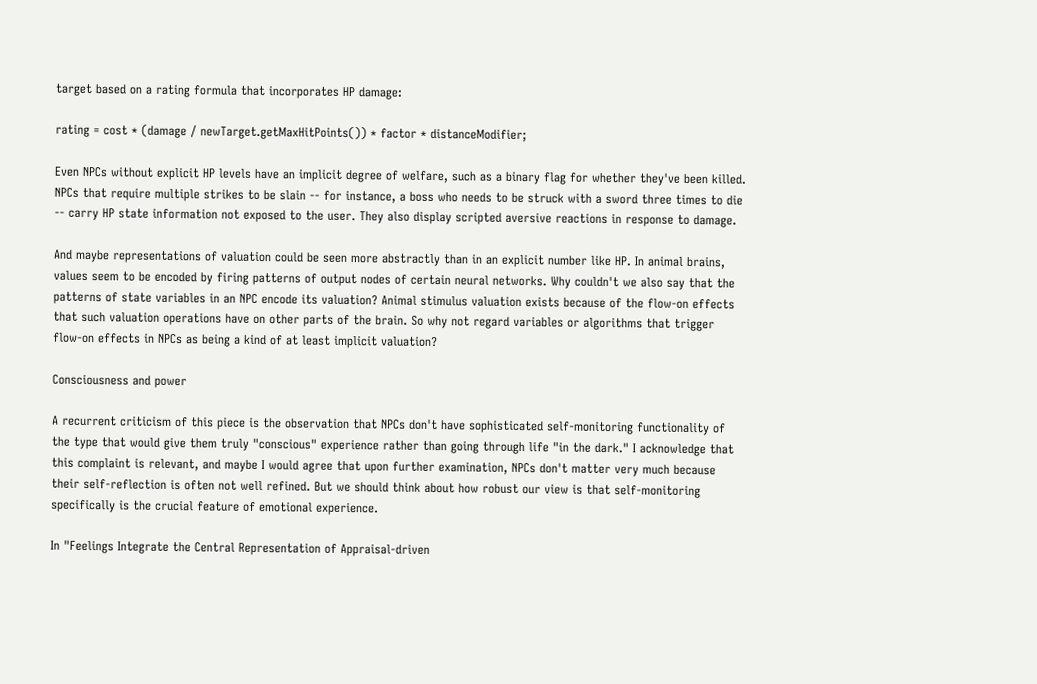target based on a rating formula that incorporates HP damage:

rating = cost * (damage / newTarget.getMaxHitPoints()) * factor * distanceModifier;

Even NPCs without explicit HP levels have an implicit degree of welfare, such as a binary flag for whether they've been killed. NPCs that require multiple strikes to be slain -- for instance, a boss who needs to be struck with a sword three times to die -- carry HP state information not exposed to the user. They also display scripted aversive reactions in response to damage.

And maybe representations of valuation could be seen more abstractly than in an explicit number like HP. In animal brains, values seem to be encoded by firing patterns of output nodes of certain neural networks. Why couldn't we also say that the patterns of state variables in an NPC encode its valuation? Animal stimulus valuation exists because of the flow-on effects that such valuation operations have on other parts of the brain. So why not regard variables or algorithms that trigger flow-on effects in NPCs as being a kind of at least implicit valuation?

Consciousness and power

A recurrent criticism of this piece is the observation that NPCs don't have sophisticated self-monitoring functionality of the type that would give them truly "conscious" experience rather than going through life "in the dark." I acknowledge that this complaint is relevant, and maybe I would agree that upon further examination, NPCs don't matter very much because their self-reflection is often not well refined. But we should think about how robust our view is that self-monitoring specifically is the crucial feature of emotional experience.

In "Feelings Integrate the Central Representation of Appraisal-driven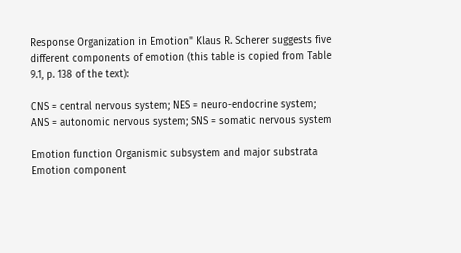Response Organization in Emotion" Klaus R. Scherer suggests five different components of emotion (this table is copied from Table 9.1, p. 138 of the text):

CNS = central nervous system; NES = neuro-endocrine system;
ANS = autonomic nervous system; SNS = somatic nervous system

Emotion function Organismic subsystem and major substrata Emotion component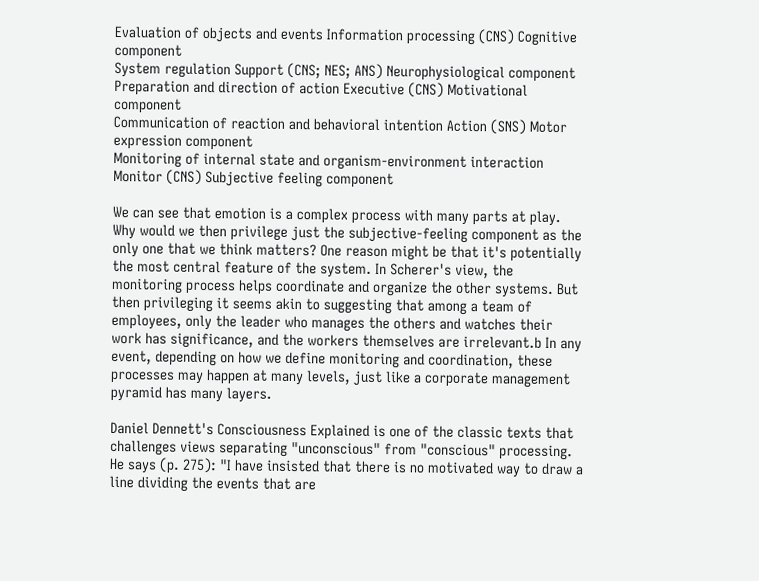Evaluation of objects and events Information processing (CNS) Cognitive component
System regulation Support (CNS; NES; ANS) Neurophysiological component
Preparation and direction of action Executive (CNS) Motivational component
Communication of reaction and behavioral intention Action (SNS) Motor expression component
Monitoring of internal state and organism-environment interaction Monitor (CNS) Subjective feeling component

We can see that emotion is a complex process with many parts at play. Why would we then privilege just the subjective-feeling component as the only one that we think matters? One reason might be that it's potentially the most central feature of the system. In Scherer's view, the monitoring process helps coordinate and organize the other systems. But then privileging it seems akin to suggesting that among a team of employees, only the leader who manages the others and watches their work has significance, and the workers themselves are irrelevant.b In any event, depending on how we define monitoring and coordination, these processes may happen at many levels, just like a corporate management pyramid has many layers.

Daniel Dennett's Consciousness Explained is one of the classic texts that challenges views separating "unconscious" from "conscious" processing. He says (p. 275): "I have insisted that there is no motivated way to draw a line dividing the events that are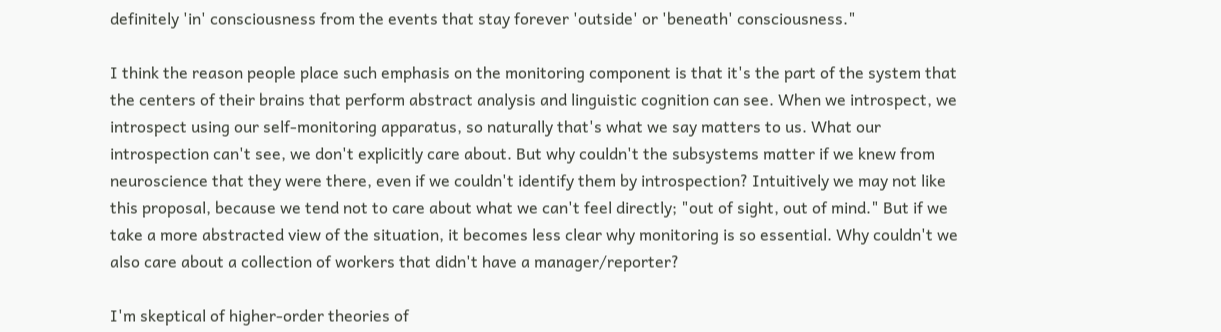definitely 'in' consciousness from the events that stay forever 'outside' or 'beneath' consciousness."

I think the reason people place such emphasis on the monitoring component is that it's the part of the system that the centers of their brains that perform abstract analysis and linguistic cognition can see. When we introspect, we introspect using our self-monitoring apparatus, so naturally that's what we say matters to us. What our introspection can't see, we don't explicitly care about. But why couldn't the subsystems matter if we knew from neuroscience that they were there, even if we couldn't identify them by introspection? Intuitively we may not like this proposal, because we tend not to care about what we can't feel directly; "out of sight, out of mind." But if we take a more abstracted view of the situation, it becomes less clear why monitoring is so essential. Why couldn't we also care about a collection of workers that didn't have a manager/reporter?

I'm skeptical of higher-order theories of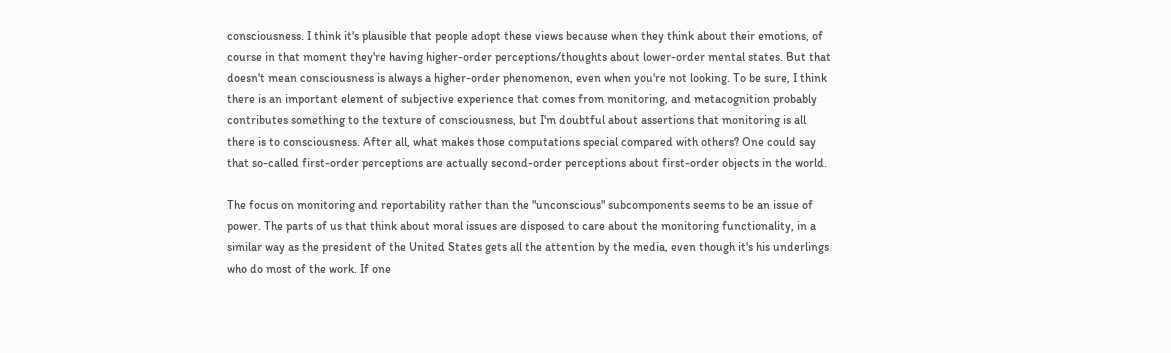consciousness. I think it's plausible that people adopt these views because when they think about their emotions, of course in that moment they're having higher-order perceptions/thoughts about lower-order mental states. But that doesn't mean consciousness is always a higher-order phenomenon, even when you're not looking. To be sure, I think there is an important element of subjective experience that comes from monitoring, and metacognition probably contributes something to the texture of consciousness, but I'm doubtful about assertions that monitoring is all there is to consciousness. After all, what makes those computations special compared with others? One could say that so-called first-order perceptions are actually second-order perceptions about first-order objects in the world.

The focus on monitoring and reportability rather than the "unconscious" subcomponents seems to be an issue of power. The parts of us that think about moral issues are disposed to care about the monitoring functionality, in a similar way as the president of the United States gets all the attention by the media, even though it's his underlings who do most of the work. If one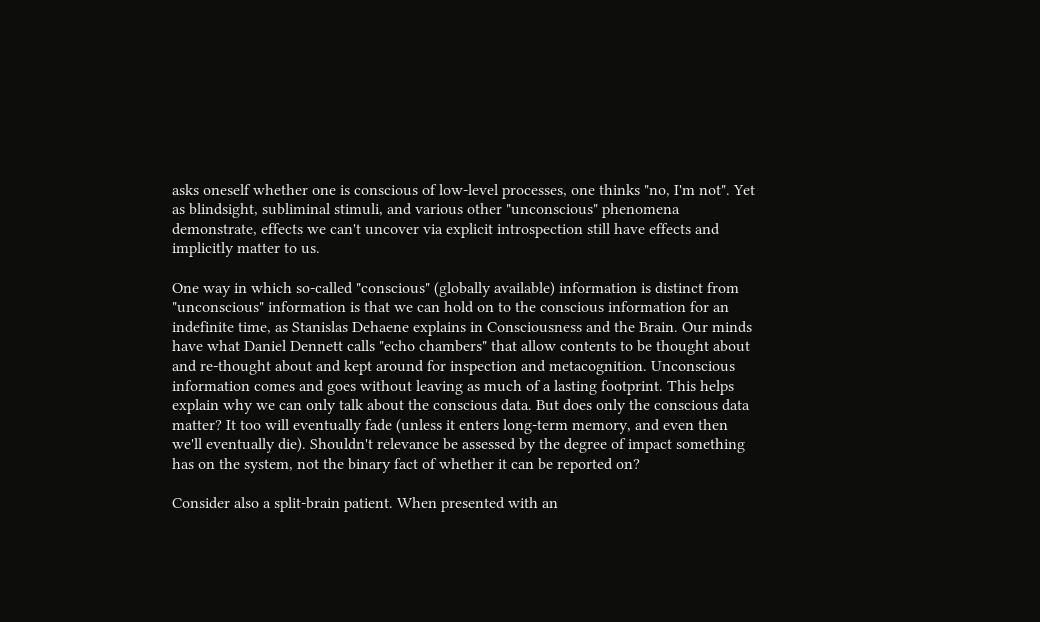asks oneself whether one is conscious of low-level processes, one thinks "no, I'm not". Yet as blindsight, subliminal stimuli, and various other "unconscious" phenomena demonstrate, effects we can't uncover via explicit introspection still have effects and implicitly matter to us.

One way in which so-called "conscious" (globally available) information is distinct from "unconscious" information is that we can hold on to the conscious information for an indefinite time, as Stanislas Dehaene explains in Consciousness and the Brain. Our minds have what Daniel Dennett calls "echo chambers" that allow contents to be thought about and re-thought about and kept around for inspection and metacognition. Unconscious information comes and goes without leaving as much of a lasting footprint. This helps explain why we can only talk about the conscious data. But does only the conscious data matter? It too will eventually fade (unless it enters long-term memory, and even then we'll eventually die). Shouldn't relevance be assessed by the degree of impact something has on the system, not the binary fact of whether it can be reported on?

Consider also a split-brain patient. When presented with an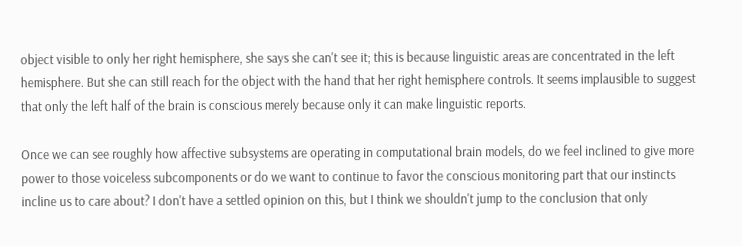object visible to only her right hemisphere, she says she can't see it; this is because linguistic areas are concentrated in the left hemisphere. But she can still reach for the object with the hand that her right hemisphere controls. It seems implausible to suggest that only the left half of the brain is conscious merely because only it can make linguistic reports.

Once we can see roughly how affective subsystems are operating in computational brain models, do we feel inclined to give more power to those voiceless subcomponents or do we want to continue to favor the conscious monitoring part that our instincts incline us to care about? I don't have a settled opinion on this, but I think we shouldn't jump to the conclusion that only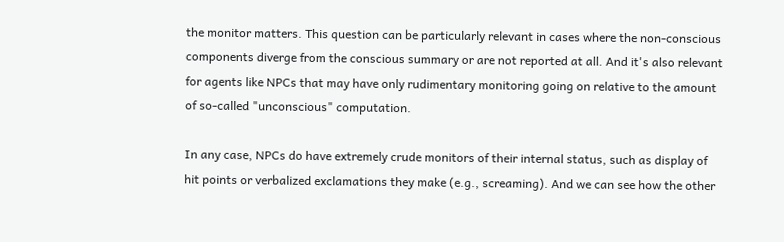the monitor matters. This question can be particularly relevant in cases where the non-conscious components diverge from the conscious summary or are not reported at all. And it's also relevant for agents like NPCs that may have only rudimentary monitoring going on relative to the amount of so-called "unconscious" computation.

In any case, NPCs do have extremely crude monitors of their internal status, such as display of hit points or verbalized exclamations they make (e.g., screaming). And we can see how the other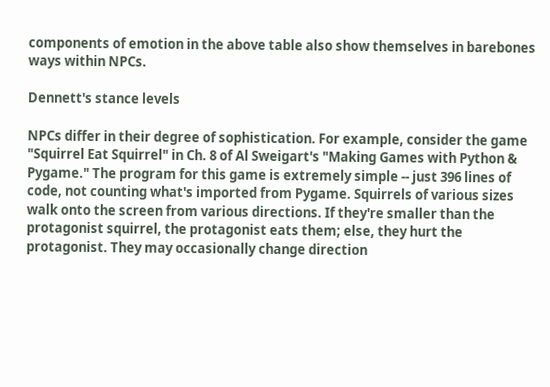components of emotion in the above table also show themselves in barebones ways within NPCs.

Dennett's stance levels

NPCs differ in their degree of sophistication. For example, consider the game "Squirrel Eat Squirrel" in Ch. 8 of Al Sweigart's "Making Games with Python & Pygame." The program for this game is extremely simple -- just 396 lines of code, not counting what's imported from Pygame. Squirrels of various sizes walk onto the screen from various directions. If they're smaller than the protagonist squirrel, the protagonist eats them; else, they hurt the protagonist. They may occasionally change direction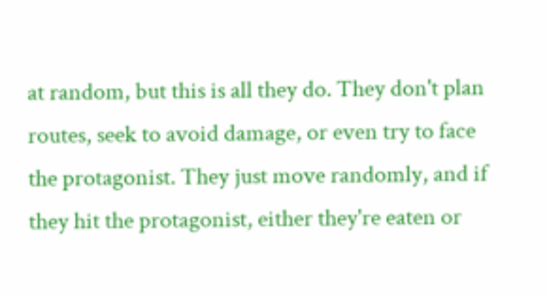at random, but this is all they do. They don't plan routes, seek to avoid damage, or even try to face the protagonist. They just move randomly, and if they hit the protagonist, either they're eaten or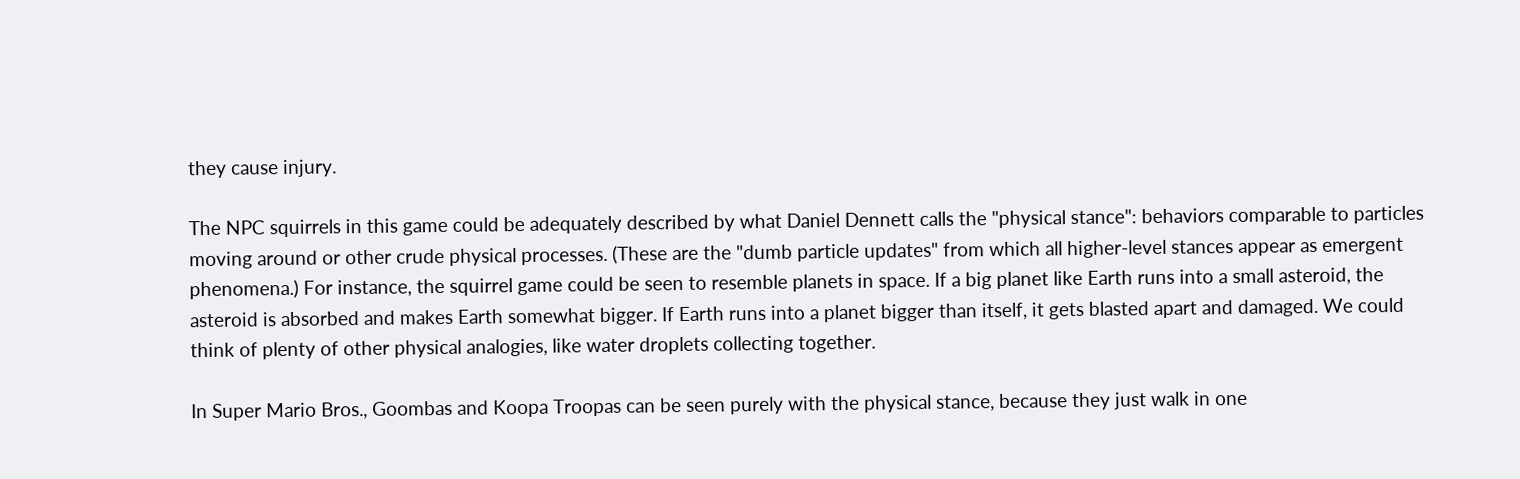they cause injury.

The NPC squirrels in this game could be adequately described by what Daniel Dennett calls the "physical stance": behaviors comparable to particles moving around or other crude physical processes. (These are the "dumb particle updates" from which all higher-level stances appear as emergent phenomena.) For instance, the squirrel game could be seen to resemble planets in space. If a big planet like Earth runs into a small asteroid, the asteroid is absorbed and makes Earth somewhat bigger. If Earth runs into a planet bigger than itself, it gets blasted apart and damaged. We could think of plenty of other physical analogies, like water droplets collecting together.

In Super Mario Bros., Goombas and Koopa Troopas can be seen purely with the physical stance, because they just walk in one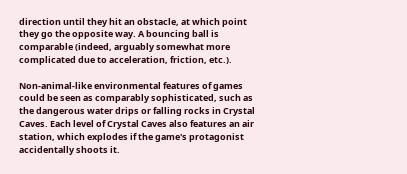direction until they hit an obstacle, at which point they go the opposite way. A bouncing ball is comparable (indeed, arguably somewhat more complicated due to acceleration, friction, etc.).

Non-animal-like environmental features of games could be seen as comparably sophisticated, such as the dangerous water drips or falling rocks in Crystal Caves. Each level of Crystal Caves also features an air station, which explodes if the game's protagonist accidentally shoots it.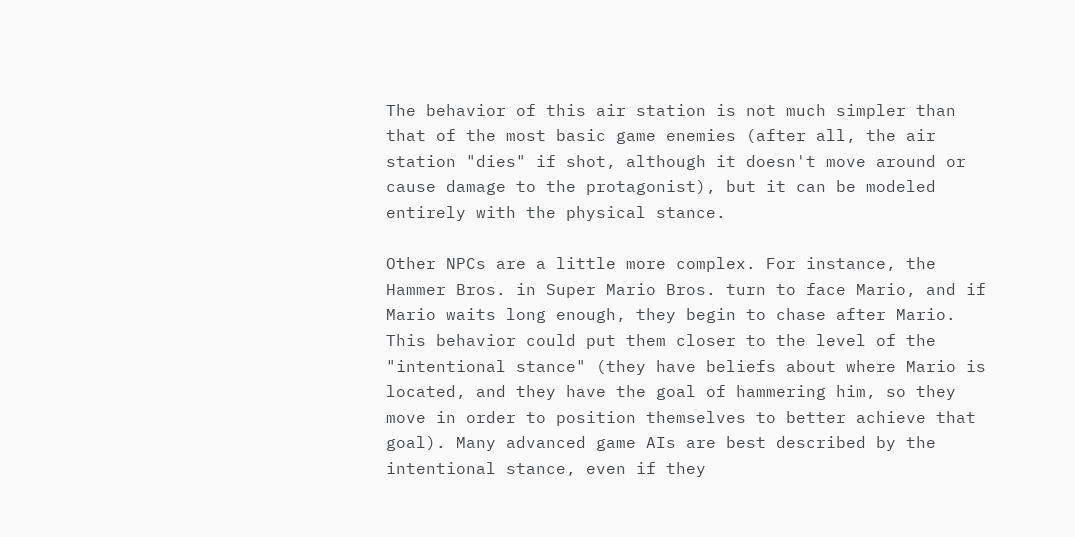The behavior of this air station is not much simpler than that of the most basic game enemies (after all, the air station "dies" if shot, although it doesn't move around or cause damage to the protagonist), but it can be modeled entirely with the physical stance.

Other NPCs are a little more complex. For instance, the Hammer Bros. in Super Mario Bros. turn to face Mario, and if Mario waits long enough, they begin to chase after Mario. This behavior could put them closer to the level of the "intentional stance" (they have beliefs about where Mario is located, and they have the goal of hammering him, so they move in order to position themselves to better achieve that goal). Many advanced game AIs are best described by the intentional stance, even if they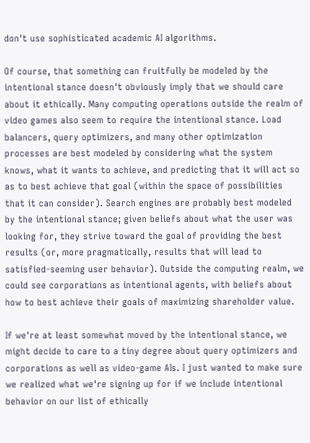don't use sophisticated academic AI algorithms.

Of course, that something can fruitfully be modeled by the intentional stance doesn't obviously imply that we should care about it ethically. Many computing operations outside the realm of video games also seem to require the intentional stance. Load balancers, query optimizers, and many other optimization processes are best modeled by considering what the system knows, what it wants to achieve, and predicting that it will act so as to best achieve that goal (within the space of possibilities that it can consider). Search engines are probably best modeled by the intentional stance; given beliefs about what the user was looking for, they strive toward the goal of providing the best results (or, more pragmatically, results that will lead to satisfied-seeming user behavior). Outside the computing realm, we could see corporations as intentional agents, with beliefs about how to best achieve their goals of maximizing shareholder value.

If we're at least somewhat moved by the intentional stance, we might decide to care to a tiny degree about query optimizers and corporations as well as video-game AIs. I just wanted to make sure we realized what we're signing up for if we include intentional behavior on our list of ethically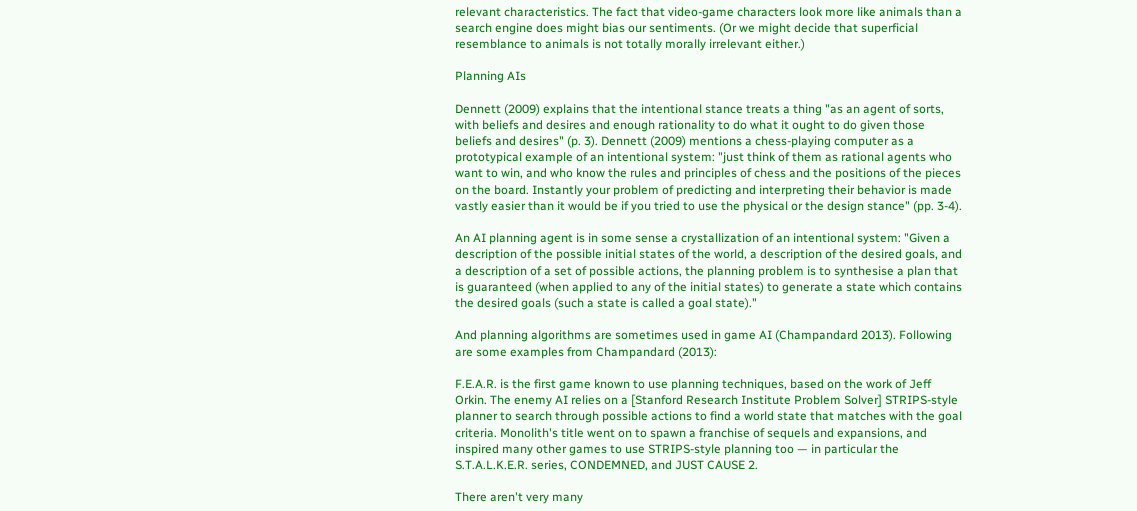relevant characteristics. The fact that video-game characters look more like animals than a search engine does might bias our sentiments. (Or we might decide that superficial resemblance to animals is not totally morally irrelevant either.)

Planning AIs

Dennett (2009) explains that the intentional stance treats a thing "as an agent of sorts, with beliefs and desires and enough rationality to do what it ought to do given those beliefs and desires" (p. 3). Dennett (2009) mentions a chess-playing computer as a prototypical example of an intentional system: "just think of them as rational agents who want to win, and who know the rules and principles of chess and the positions of the pieces on the board. Instantly your problem of predicting and interpreting their behavior is made vastly easier than it would be if you tried to use the physical or the design stance" (pp. 3-4).

An AI planning agent is in some sense a crystallization of an intentional system: "Given a description of the possible initial states of the world, a description of the desired goals, and a description of a set of possible actions, the planning problem is to synthesise a plan that is guaranteed (when applied to any of the initial states) to generate a state which contains the desired goals (such a state is called a goal state)."

And planning algorithms are sometimes used in game AI (Champandard 2013). Following are some examples from Champandard (2013):

F.E.A.R. is the first game known to use planning techniques, based on the work of Jeff Orkin. The enemy AI relies on a [Stanford Research Institute Problem Solver] STRIPS-style planner to search through possible actions to find a world state that matches with the goal criteria. Monolith's title went on to spawn a franchise of sequels and expansions, and inspired many other games to use STRIPS-style planning too — in particular the S.T.A.L.K.E.R. series, CONDEMNED, and JUST CAUSE 2.

There aren't very many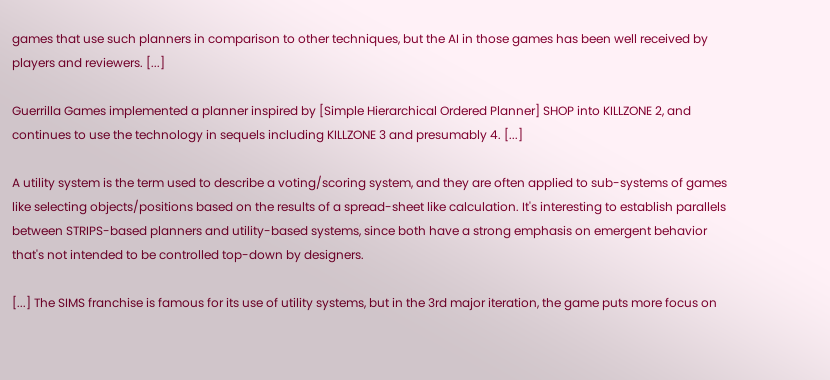games that use such planners in comparison to other techniques, but the AI in those games has been well received by players and reviewers. [...]

Guerrilla Games implemented a planner inspired by [Simple Hierarchical Ordered Planner] SHOP into KILLZONE 2, and continues to use the technology in sequels including KILLZONE 3 and presumably 4. [...]

A utility system is the term used to describe a voting/scoring system, and they are often applied to sub-systems of games like selecting objects/positions based on the results of a spread-sheet like calculation. It's interesting to establish parallels between STRIPS-based planners and utility-based systems, since both have a strong emphasis on emergent behavior that's not intended to be controlled top-down by designers.

[...] The SIMS franchise is famous for its use of utility systems, but in the 3rd major iteration, the game puts more focus on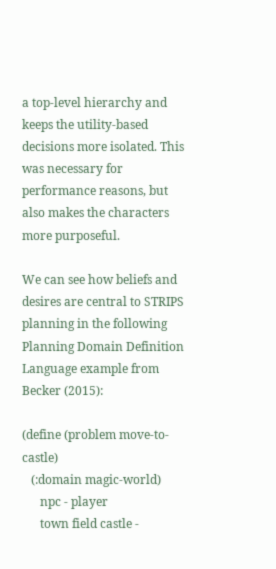a top-level hierarchy and keeps the utility-based decisions more isolated. This was necessary for performance reasons, but also makes the characters more purposeful.

We can see how beliefs and desires are central to STRIPS planning in the following Planning Domain Definition Language example from Becker (2015):

(define (problem move-to-castle)
   (:domain magic-world)
      npc - player
      town field castle -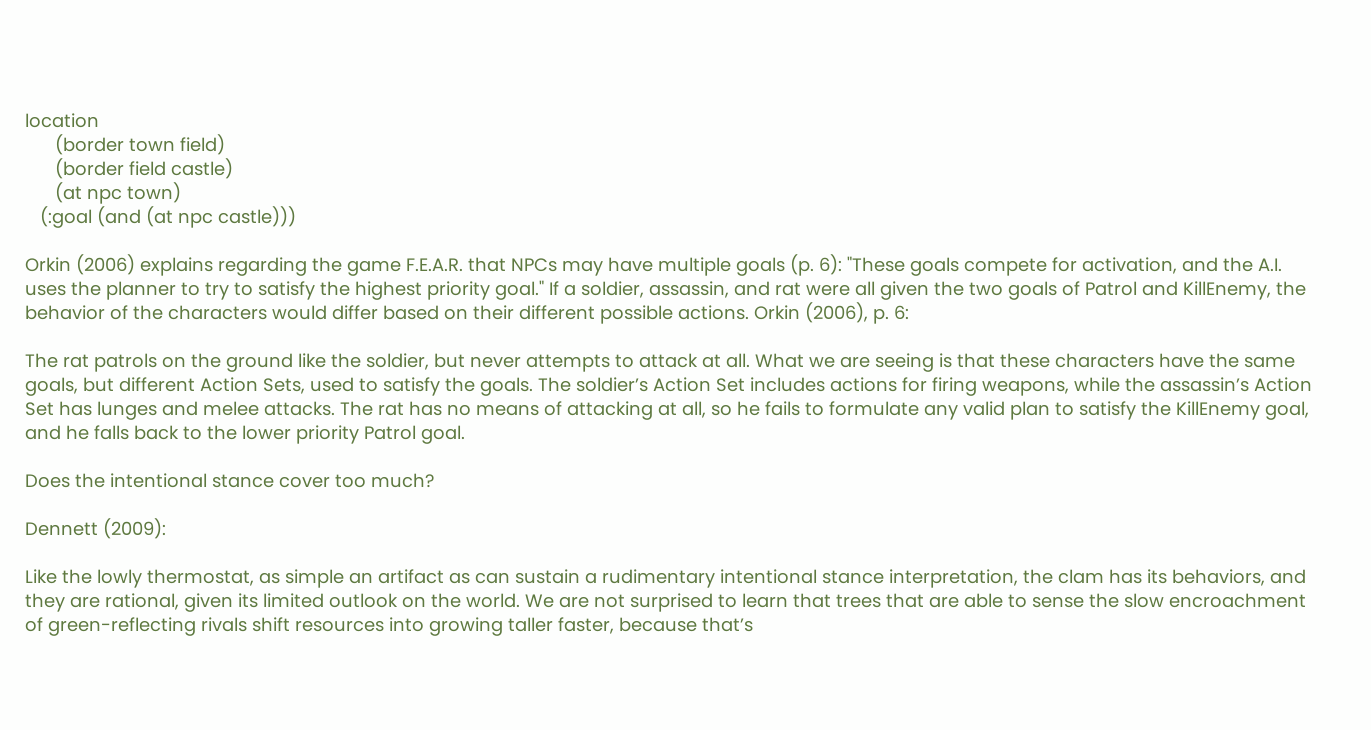location
      (border town field)
      (border field castle)
      (at npc town)
   (:goal (and (at npc castle)))

Orkin (2006) explains regarding the game F.E.A.R. that NPCs may have multiple goals (p. 6): "These goals compete for activation, and the A.I. uses the planner to try to satisfy the highest priority goal." If a soldier, assassin, and rat were all given the two goals of Patrol and KillEnemy, the behavior of the characters would differ based on their different possible actions. Orkin (2006), p. 6:

The rat patrols on the ground like the soldier, but never attempts to attack at all. What we are seeing is that these characters have the same goals, but different Action Sets, used to satisfy the goals. The soldier’s Action Set includes actions for firing weapons, while the assassin’s Action Set has lunges and melee attacks. The rat has no means of attacking at all, so he fails to formulate any valid plan to satisfy the KillEnemy goal, and he falls back to the lower priority Patrol goal.

Does the intentional stance cover too much?

Dennett (2009):

Like the lowly thermostat, as simple an artifact as can sustain a rudimentary intentional stance interpretation, the clam has its behaviors, and they are rational, given its limited outlook on the world. We are not surprised to learn that trees that are able to sense the slow encroachment of green-reflecting rivals shift resources into growing taller faster, because that’s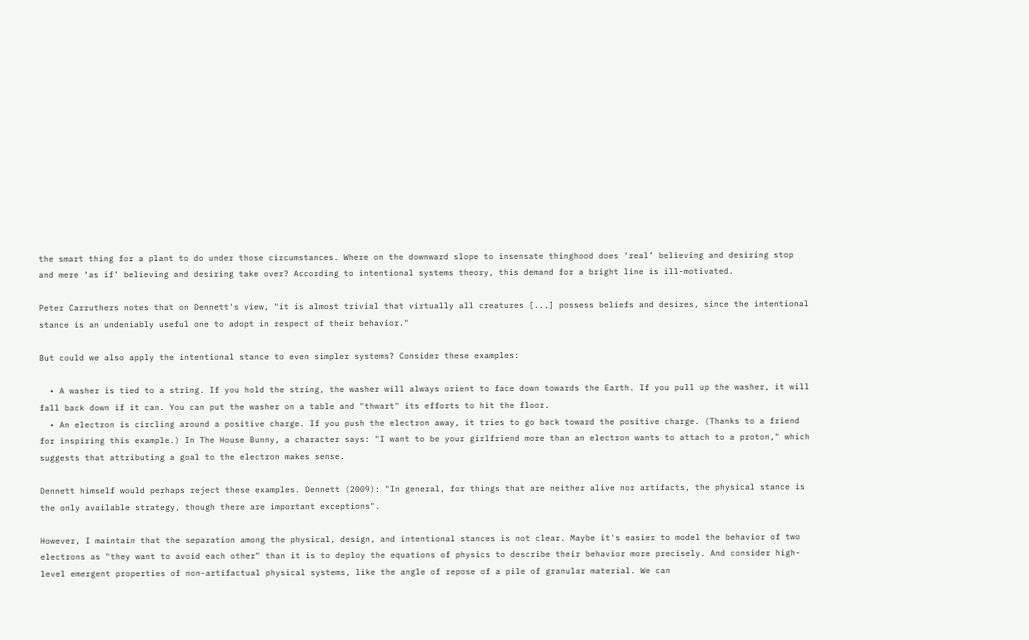the smart thing for a plant to do under those circumstances. Where on the downward slope to insensate thinghood does ‘real’ believing and desiring stop and mere ‘as if’ believing and desiring take over? According to intentional systems theory, this demand for a bright line is ill-motivated.

Peter Carruthers notes that on Dennett's view, "it is almost trivial that virtually all creatures [...] possess beliefs and desires, since the intentional stance is an undeniably useful one to adopt in respect of their behavior."

But could we also apply the intentional stance to even simpler systems? Consider these examples:

  • A washer is tied to a string. If you hold the string, the washer will always orient to face down towards the Earth. If you pull up the washer, it will fall back down if it can. You can put the washer on a table and "thwart" its efforts to hit the floor.
  • An electron is circling around a positive charge. If you push the electron away, it tries to go back toward the positive charge. (Thanks to a friend for inspiring this example.) In The House Bunny, a character says: "I want to be your girlfriend more than an electron wants to attach to a proton," which suggests that attributing a goal to the electron makes sense.

Dennett himself would perhaps reject these examples. Dennett (2009): "In general, for things that are neither alive nor artifacts, the physical stance is the only available strategy, though there are important exceptions".

However, I maintain that the separation among the physical, design, and intentional stances is not clear. Maybe it's easier to model the behavior of two electrons as "they want to avoid each other" than it is to deploy the equations of physics to describe their behavior more precisely. And consider high-level emergent properties of non-artifactual physical systems, like the angle of repose of a pile of granular material. We can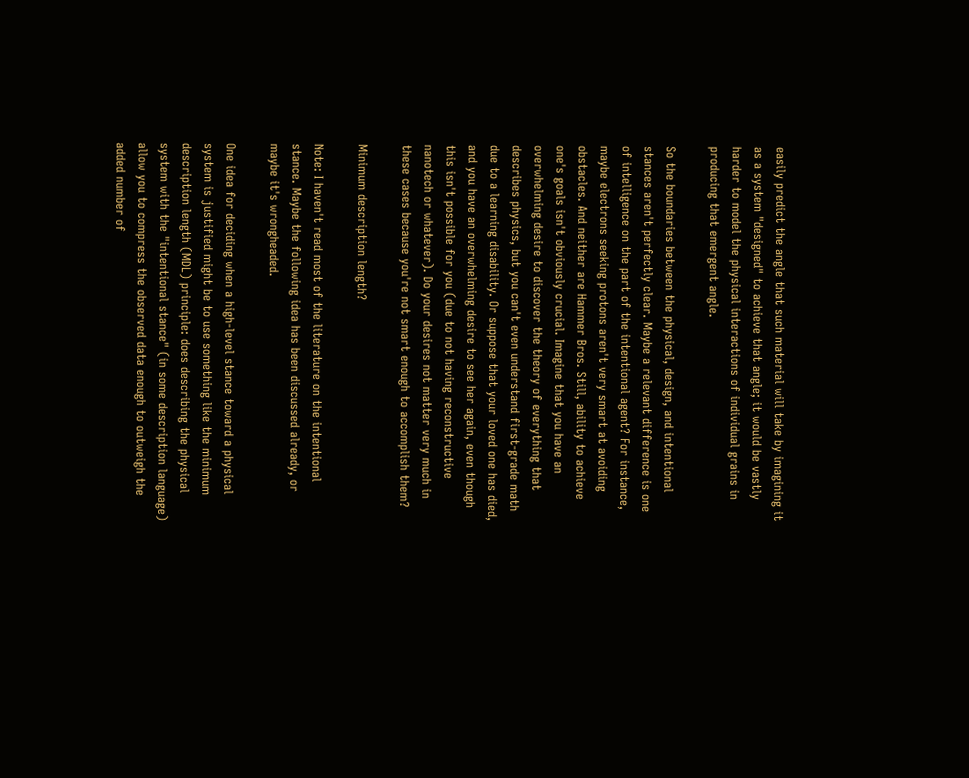easily predict the angle that such material will take by imagining it as a system "designed" to achieve that angle; it would be vastly harder to model the physical interactions of individual grains in producing that emergent angle.

So the boundaries between the physical, design, and intentional stances aren't perfectly clear. Maybe a relevant difference is one of intelligence on the part of the intentional agent? For instance, maybe electrons seeking protons aren't very smart at avoiding obstacles. And neither are Hammer Bros. Still, ability to achieve one's goals isn't obviously crucial. Imagine that you have an overwhelming desire to discover the theory of everything that describes physics, but you can't even understand first-grade math due to a learning disability. Or suppose that your loved one has died, and you have an overwhelming desire to see her again, even though this isn't possible for you (due to not having reconstructive nanotech or whatever). Do your desires not matter very much in these cases because you're not smart enough to accomplish them?

Minimum description length?

Note: I haven't read most of the literature on the intentional stance. Maybe the following idea has been discussed already, or maybe it's wrongheaded.

One idea for deciding when a high-level stance toward a physical system is justified might be to use something like the minimum description length (MDL) principle: does describing the physical system with the "intentional stance" (in some description language) allow you to compress the observed data enough to outweigh the added number of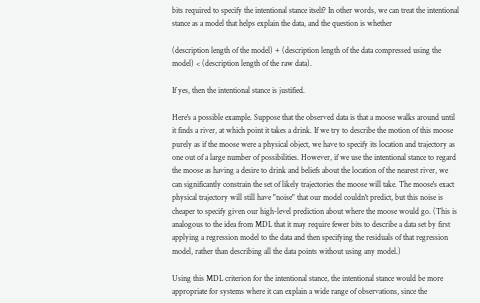bits required to specify the intentional stance itself? In other words, we can treat the intentional stance as a model that helps explain the data, and the question is whether

(description length of the model) + (description length of the data compressed using the model) < (description length of the raw data).

If yes, then the intentional stance is justified.

Here's a possible example. Suppose that the observed data is that a moose walks around until it finds a river, at which point it takes a drink. If we try to describe the motion of this moose purely as if the moose were a physical object, we have to specify its location and trajectory as one out of a large number of possibilities. However, if we use the intentional stance to regard the moose as having a desire to drink and beliefs about the location of the nearest river, we can significantly constrain the set of likely trajectories the moose will take. The moose's exact physical trajectory will still have "noise" that our model couldn't predict, but this noise is cheaper to specify given our high-level prediction about where the moose would go. (This is analogous to the idea from MDL that it may require fewer bits to describe a data set by first applying a regression model to the data and then specifying the residuals of that regression model, rather than describing all the data points without using any model.)

Using this MDL criterion for the intentional stance, the intentional stance would be more appropriate for systems where it can explain a wide range of observations, since the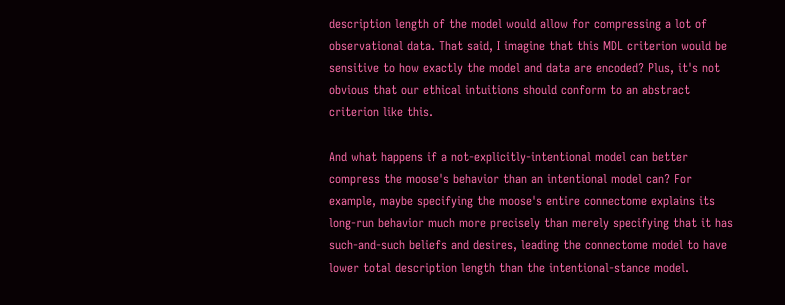description length of the model would allow for compressing a lot of observational data. That said, I imagine that this MDL criterion would be sensitive to how exactly the model and data are encoded? Plus, it's not obvious that our ethical intuitions should conform to an abstract criterion like this.

And what happens if a not-explicitly-intentional model can better compress the moose's behavior than an intentional model can? For example, maybe specifying the moose's entire connectome explains its long-run behavior much more precisely than merely specifying that it has such-and-such beliefs and desires, leading the connectome model to have lower total description length than the intentional-stance model.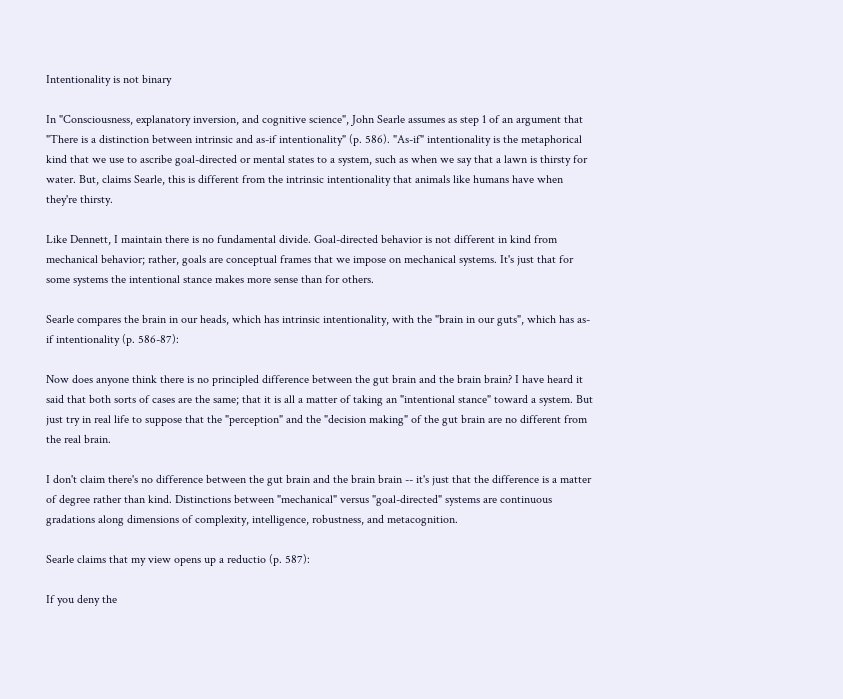Intentionality is not binary

In "Consciousness, explanatory inversion, and cognitive science", John Searle assumes as step 1 of an argument that "There is a distinction between intrinsic and as-if intentionality" (p. 586). "As-if" intentionality is the metaphorical kind that we use to ascribe goal-directed or mental states to a system, such as when we say that a lawn is thirsty for water. But, claims Searle, this is different from the intrinsic intentionality that animals like humans have when they're thirsty.

Like Dennett, I maintain there is no fundamental divide. Goal-directed behavior is not different in kind from mechanical behavior; rather, goals are conceptual frames that we impose on mechanical systems. It's just that for some systems the intentional stance makes more sense than for others.

Searle compares the brain in our heads, which has intrinsic intentionality, with the "brain in our guts", which has as-if intentionality (p. 586-87):

Now does anyone think there is no principled difference between the gut brain and the brain brain? I have heard it said that both sorts of cases are the same; that it is all a matter of taking an "intentional stance" toward a system. But just try in real life to suppose that the "perception" and the "decision making" of the gut brain are no different from the real brain.

I don't claim there's no difference between the gut brain and the brain brain -- it's just that the difference is a matter of degree rather than kind. Distinctions between "mechanical" versus "goal-directed" systems are continuous gradations along dimensions of complexity, intelligence, robustness, and metacognition.

Searle claims that my view opens up a reductio (p. 587):

If you deny the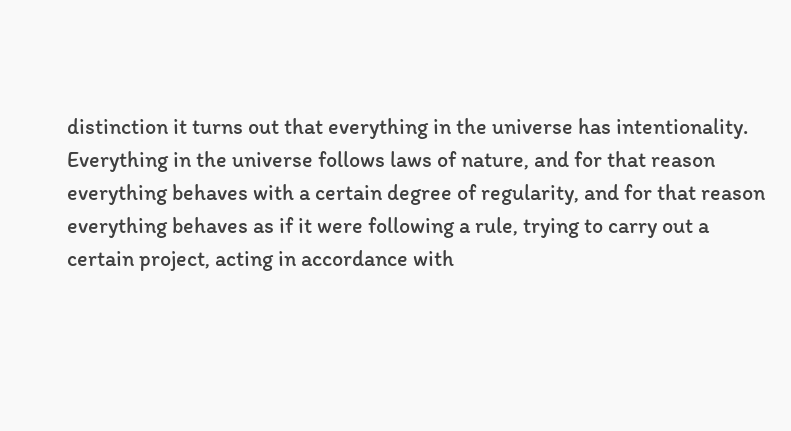distinction it turns out that everything in the universe has intentionality. Everything in the universe follows laws of nature, and for that reason everything behaves with a certain degree of regularity, and for that reason everything behaves as if it were following a rule, trying to carry out a certain project, acting in accordance with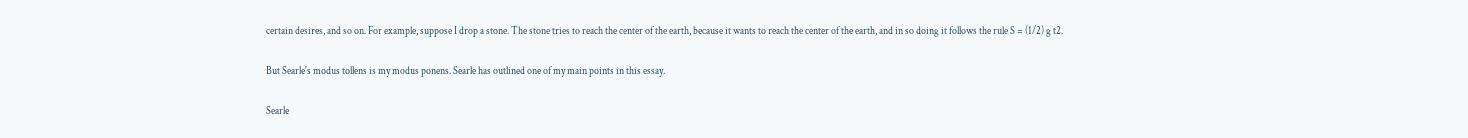certain desires, and so on. For example, suppose I drop a stone. The stone tries to reach the center of the earth, because it wants to reach the center of the earth, and in so doing it follows the rule S = (1/2) g t2.

But Searle's modus tollens is my modus ponens. Searle has outlined one of my main points in this essay.

Searle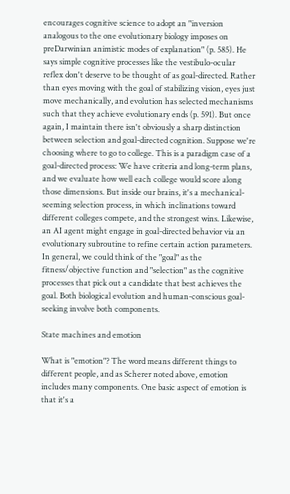encourages cognitive science to adopt an "inversion analogous to the one evolutionary biology imposes on preDarwinian animistic modes of explanation" (p. 585). He says simple cognitive processes like the vestibulo-ocular reflex don't deserve to be thought of as goal-directed. Rather than eyes moving with the goal of stabilizing vision, eyes just move mechanically, and evolution has selected mechanisms such that they achieve evolutionary ends (p. 591). But once again, I maintain there isn't obviously a sharp distinction between selection and goal-directed cognition. Suppose we're choosing where to go to college. This is a paradigm case of a goal-directed process: We have criteria and long-term plans, and we evaluate how well each college would score along those dimensions. But inside our brains, it's a mechanical-seeming selection process, in which inclinations toward different colleges compete, and the strongest wins. Likewise, an AI agent might engage in goal-directed behavior via an evolutionary subroutine to refine certain action parameters. In general, we could think of the "goal" as the fitness/objective function and "selection" as the cognitive processes that pick out a candidate that best achieves the goal. Both biological evolution and human-conscious goal-seeking involve both components.

State machines and emotion

What is "emotion"? The word means different things to different people, and as Scherer noted above, emotion includes many components. One basic aspect of emotion is that it's a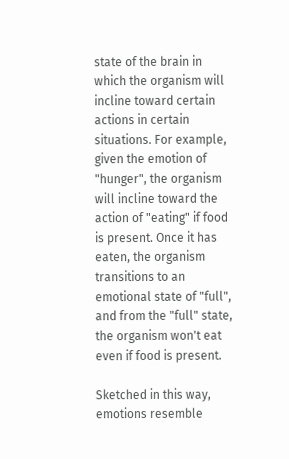state of the brain in which the organism will incline toward certain actions in certain situations. For example, given the emotion of "hunger", the organism will incline toward the action of "eating" if food is present. Once it has eaten, the organism transitions to an emotional state of "full", and from the "full" state, the organism won't eat even if food is present.

Sketched in this way, emotions resemble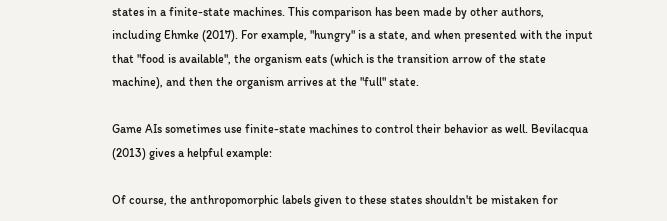states in a finite-state machines. This comparison has been made by other authors, including Ehmke (2017). For example, "hungry" is a state, and when presented with the input that "food is available", the organism eats (which is the transition arrow of the state machine), and then the organism arrives at the "full" state.

Game AIs sometimes use finite-state machines to control their behavior as well. Bevilacqua (2013) gives a helpful example:

Of course, the anthropomorphic labels given to these states shouldn't be mistaken for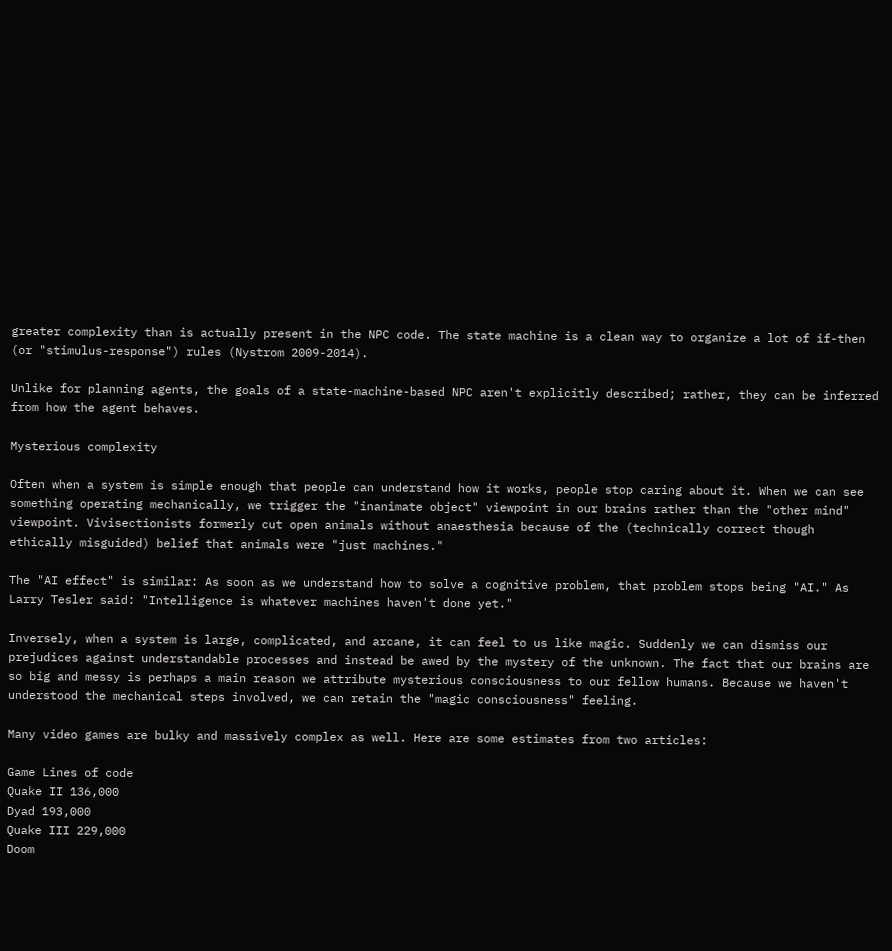greater complexity than is actually present in the NPC code. The state machine is a clean way to organize a lot of if-then (or "stimulus-response") rules (Nystrom 2009-2014).

Unlike for planning agents, the goals of a state-machine-based NPC aren't explicitly described; rather, they can be inferred from how the agent behaves.

Mysterious complexity

Often when a system is simple enough that people can understand how it works, people stop caring about it. When we can see something operating mechanically, we trigger the "inanimate object" viewpoint in our brains rather than the "other mind" viewpoint. Vivisectionists formerly cut open animals without anaesthesia because of the (technically correct though ethically misguided) belief that animals were "just machines."

The "AI effect" is similar: As soon as we understand how to solve a cognitive problem, that problem stops being "AI." As Larry Tesler said: "Intelligence is whatever machines haven't done yet."

Inversely, when a system is large, complicated, and arcane, it can feel to us like magic. Suddenly we can dismiss our prejudices against understandable processes and instead be awed by the mystery of the unknown. The fact that our brains are so big and messy is perhaps a main reason we attribute mysterious consciousness to our fellow humans. Because we haven't understood the mechanical steps involved, we can retain the "magic consciousness" feeling.

Many video games are bulky and massively complex as well. Here are some estimates from two articles:

Game Lines of code
Quake II 136,000
Dyad 193,000
Quake III 229,000
Doom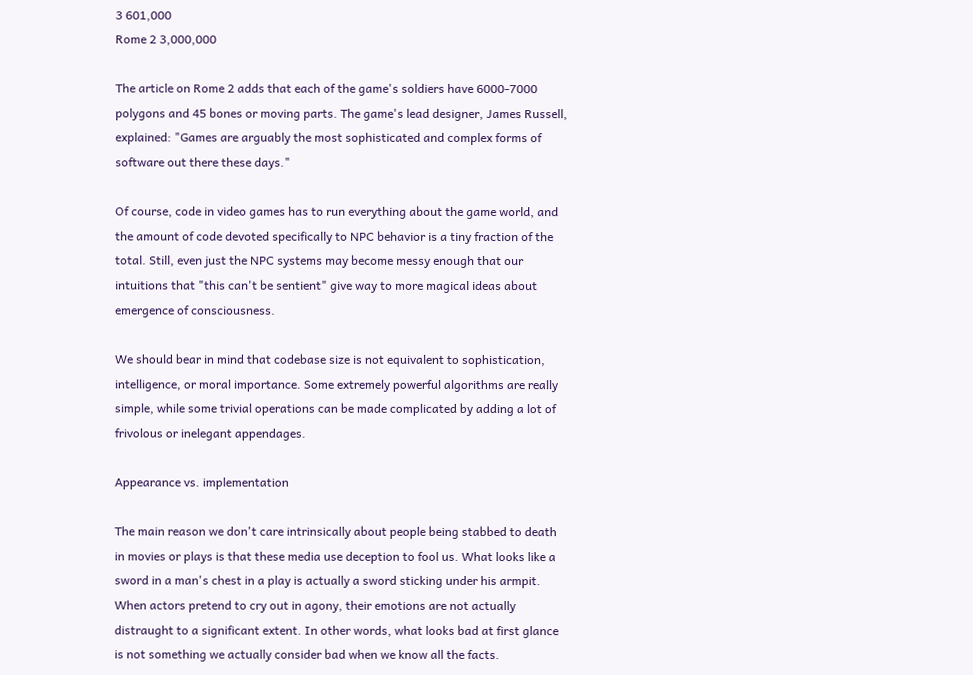3 601,000
Rome 2 3,000,000

The article on Rome 2 adds that each of the game's soldiers have 6000-7000 polygons and 45 bones or moving parts. The game's lead designer, James Russell, explained: "Games are arguably the most sophisticated and complex forms of software out there these days."

Of course, code in video games has to run everything about the game world, and the amount of code devoted specifically to NPC behavior is a tiny fraction of the total. Still, even just the NPC systems may become messy enough that our intuitions that "this can't be sentient" give way to more magical ideas about emergence of consciousness.

We should bear in mind that codebase size is not equivalent to sophistication, intelligence, or moral importance. Some extremely powerful algorithms are really simple, while some trivial operations can be made complicated by adding a lot of frivolous or inelegant appendages.

Appearance vs. implementation

The main reason we don't care intrinsically about people being stabbed to death in movies or plays is that these media use deception to fool us. What looks like a sword in a man's chest in a play is actually a sword sticking under his armpit. When actors pretend to cry out in agony, their emotions are not actually distraught to a significant extent. In other words, what looks bad at first glance is not something we actually consider bad when we know all the facts.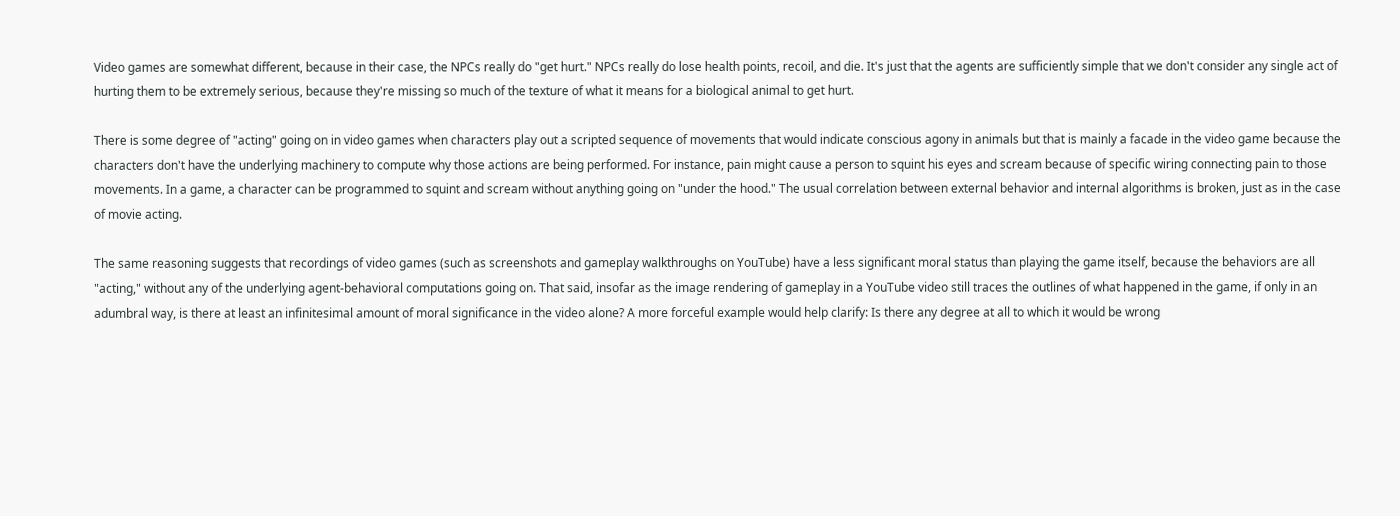Video games are somewhat different, because in their case, the NPCs really do "get hurt." NPCs really do lose health points, recoil, and die. It's just that the agents are sufficiently simple that we don't consider any single act of hurting them to be extremely serious, because they're missing so much of the texture of what it means for a biological animal to get hurt.

There is some degree of "acting" going on in video games when characters play out a scripted sequence of movements that would indicate conscious agony in animals but that is mainly a facade in the video game because the characters don't have the underlying machinery to compute why those actions are being performed. For instance, pain might cause a person to squint his eyes and scream because of specific wiring connecting pain to those movements. In a game, a character can be programmed to squint and scream without anything going on "under the hood." The usual correlation between external behavior and internal algorithms is broken, just as in the case of movie acting.

The same reasoning suggests that recordings of video games (such as screenshots and gameplay walkthroughs on YouTube) have a less significant moral status than playing the game itself, because the behaviors are all "acting," without any of the underlying agent-behavioral computations going on. That said, insofar as the image rendering of gameplay in a YouTube video still traces the outlines of what happened in the game, if only in an adumbral way, is there at least an infinitesimal amount of moral significance in the video alone? A more forceful example would help clarify: Is there any degree at all to which it would be wrong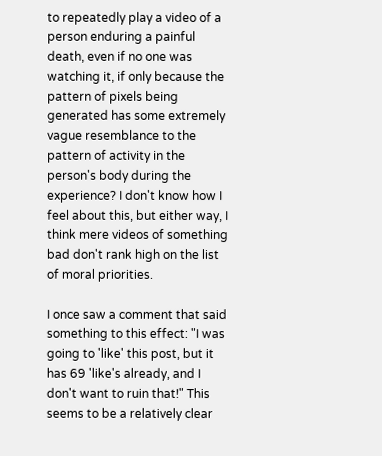to repeatedly play a video of a person enduring a painful death, even if no one was watching it, if only because the pattern of pixels being generated has some extremely vague resemblance to the pattern of activity in the person's body during the experience? I don't know how I feel about this, but either way, I think mere videos of something bad don't rank high on the list of moral priorities.

I once saw a comment that said something to this effect: "I was going to 'like' this post, but it has 69 'like's already, and I don't want to ruin that!" This seems to be a relatively clear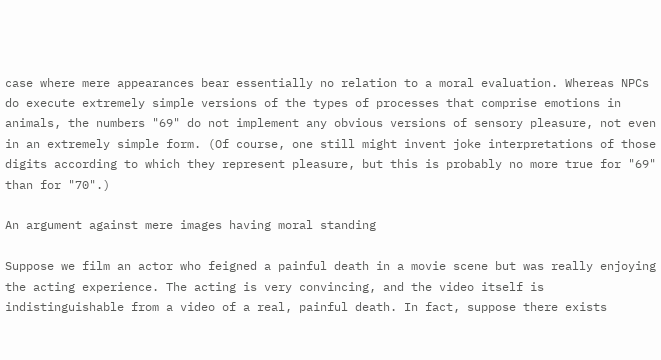case where mere appearances bear essentially no relation to a moral evaluation. Whereas NPCs do execute extremely simple versions of the types of processes that comprise emotions in animals, the numbers "69" do not implement any obvious versions of sensory pleasure, not even in an extremely simple form. (Of course, one still might invent joke interpretations of those digits according to which they represent pleasure, but this is probably no more true for "69" than for "70".)

An argument against mere images having moral standing

Suppose we film an actor who feigned a painful death in a movie scene but was really enjoying the acting experience. The acting is very convincing, and the video itself is indistinguishable from a video of a real, painful death. In fact, suppose there exists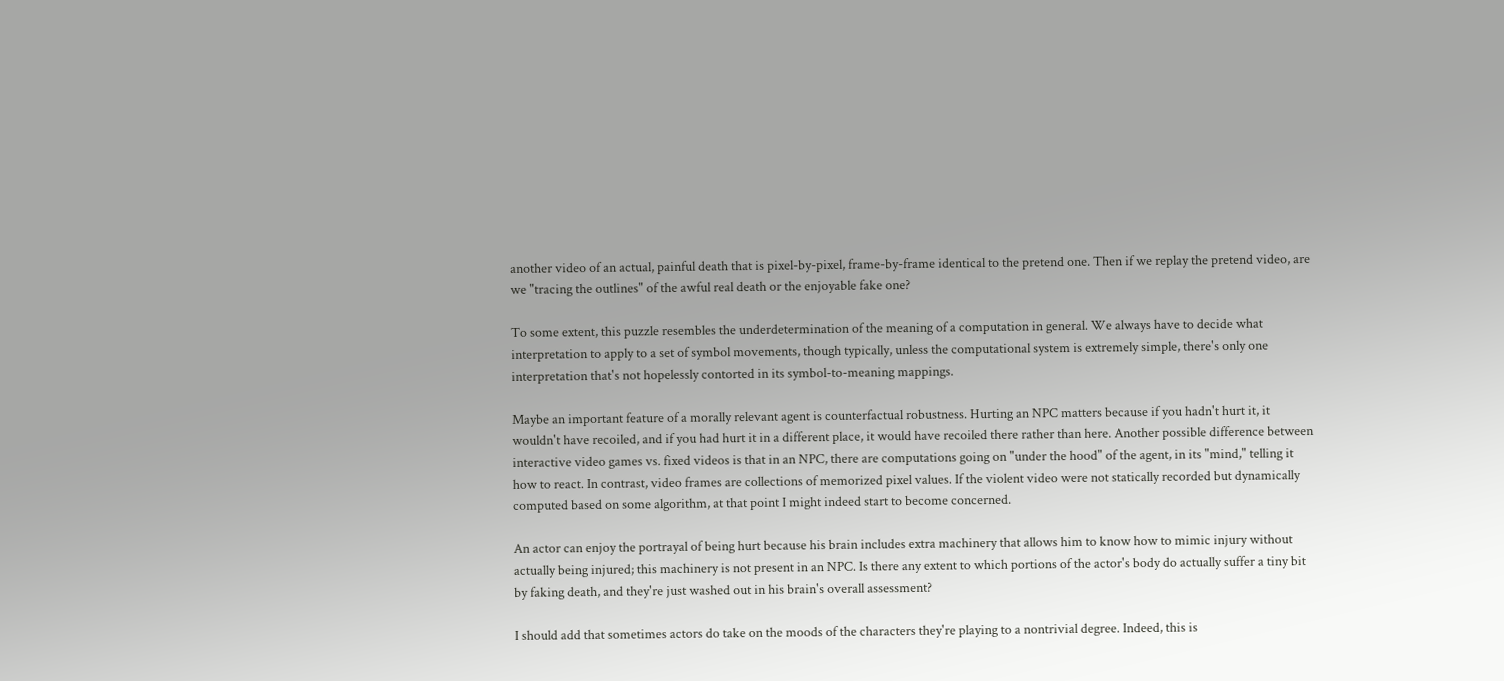another video of an actual, painful death that is pixel-by-pixel, frame-by-frame identical to the pretend one. Then if we replay the pretend video, are we "tracing the outlines" of the awful real death or the enjoyable fake one?

To some extent, this puzzle resembles the underdetermination of the meaning of a computation in general. We always have to decide what interpretation to apply to a set of symbol movements, though typically, unless the computational system is extremely simple, there's only one interpretation that's not hopelessly contorted in its symbol-to-meaning mappings.

Maybe an important feature of a morally relevant agent is counterfactual robustness. Hurting an NPC matters because if you hadn't hurt it, it wouldn't have recoiled, and if you had hurt it in a different place, it would have recoiled there rather than here. Another possible difference between interactive video games vs. fixed videos is that in an NPC, there are computations going on "under the hood" of the agent, in its "mind," telling it how to react. In contrast, video frames are collections of memorized pixel values. If the violent video were not statically recorded but dynamically computed based on some algorithm, at that point I might indeed start to become concerned.

An actor can enjoy the portrayal of being hurt because his brain includes extra machinery that allows him to know how to mimic injury without actually being injured; this machinery is not present in an NPC. Is there any extent to which portions of the actor's body do actually suffer a tiny bit by faking death, and they're just washed out in his brain's overall assessment?

I should add that sometimes actors do take on the moods of the characters they're playing to a nontrivial degree. Indeed, this is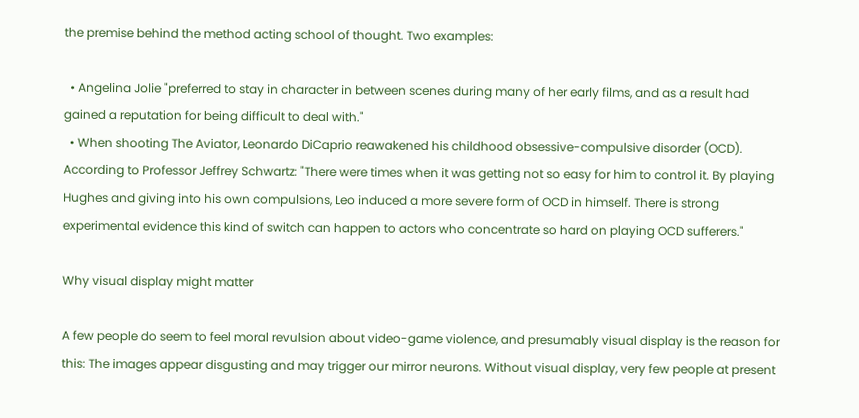the premise behind the method acting school of thought. Two examples:

  • Angelina Jolie "preferred to stay in character in between scenes during many of her early films, and as a result had gained a reputation for being difficult to deal with."
  • When shooting The Aviator, Leonardo DiCaprio reawakened his childhood obsessive-compulsive disorder (OCD). According to Professor Jeffrey Schwartz: "There were times when it was getting not so easy for him to control it. By playing Hughes and giving into his own compulsions, Leo induced a more severe form of OCD in himself. There is strong experimental evidence this kind of switch can happen to actors who concentrate so hard on playing OCD sufferers."

Why visual display might matter

A few people do seem to feel moral revulsion about video-game violence, and presumably visual display is the reason for this: The images appear disgusting and may trigger our mirror neurons. Without visual display, very few people at present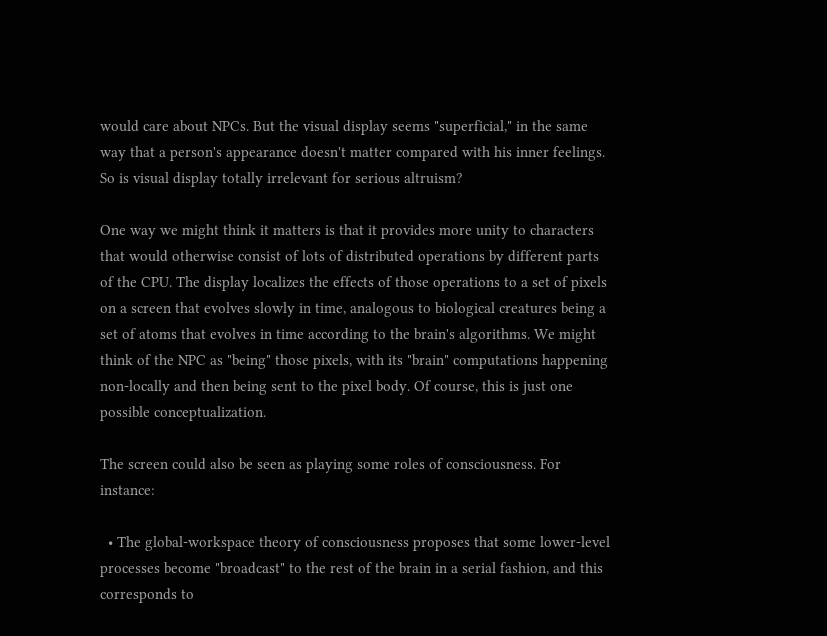would care about NPCs. But the visual display seems "superficial," in the same way that a person's appearance doesn't matter compared with his inner feelings. So is visual display totally irrelevant for serious altruism?

One way we might think it matters is that it provides more unity to characters that would otherwise consist of lots of distributed operations by different parts of the CPU. The display localizes the effects of those operations to a set of pixels on a screen that evolves slowly in time, analogous to biological creatures being a set of atoms that evolves in time according to the brain's algorithms. We might think of the NPC as "being" those pixels, with its "brain" computations happening non-locally and then being sent to the pixel body. Of course, this is just one possible conceptualization.

The screen could also be seen as playing some roles of consciousness. For instance:

  • The global-workspace theory of consciousness proposes that some lower-level processes become "broadcast" to the rest of the brain in a serial fashion, and this corresponds to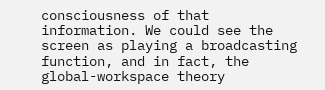consciousness of that information. We could see the screen as playing a broadcasting function, and in fact, the global-workspace theory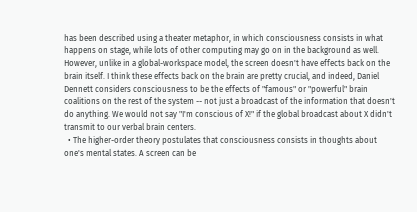has been described using a theater metaphor, in which consciousness consists in what happens on stage, while lots of other computing may go on in the background as well. However, unlike in a global-workspace model, the screen doesn't have effects back on the brain itself. I think these effects back on the brain are pretty crucial, and indeed, Daniel Dennett considers consciousness to be the effects of "famous" or "powerful" brain coalitions on the rest of the system -- not just a broadcast of the information that doesn't do anything. We would not say "I'm conscious of X!" if the global broadcast about X didn't transmit to our verbal brain centers.
  • The higher-order theory postulates that consciousness consists in thoughts about one's mental states. A screen can be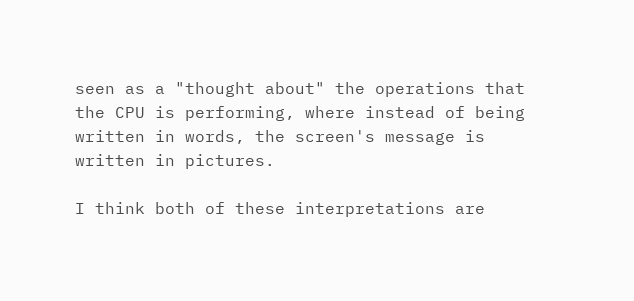seen as a "thought about" the operations that the CPU is performing, where instead of being written in words, the screen's message is written in pictures.

I think both of these interpretations are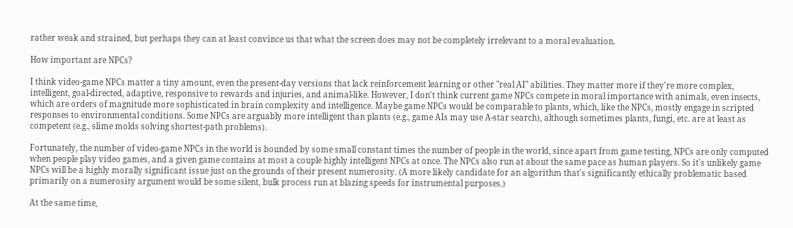rather weak and strained, but perhaps they can at least convince us that what the screen does may not be completely irrelevant to a moral evaluation.

How important are NPCs?

I think video-game NPCs matter a tiny amount, even the present-day versions that lack reinforcement learning or other "real AI" abilities. They matter more if they're more complex, intelligent, goal-directed, adaptive, responsive to rewards and injuries, and animal-like. However, I don't think current game NPCs compete in moral importance with animals, even insects, which are orders of magnitude more sophisticated in brain complexity and intelligence. Maybe game NPCs would be comparable to plants, which, like the NPCs, mostly engage in scripted responses to environmental conditions. Some NPCs are arguably more intelligent than plants (e.g., game AIs may use A-star search), although sometimes plants, fungi, etc. are at least as competent (e.g., slime molds solving shortest-path problems).

Fortunately, the number of video-game NPCs in the world is bounded by some small constant times the number of people in the world, since apart from game testing, NPCs are only computed when people play video games, and a given game contains at most a couple highly intelligent NPCs at once. The NPCs also run at about the same pace as human players. So it's unlikely game NPCs will be a highly morally significant issue just on the grounds of their present numerosity. (A more likely candidate for an algorithm that's significantly ethically problematic based primarily on a numerosity argument would be some silent, bulk process run at blazing speeds for instrumental purposes.)

At the same time,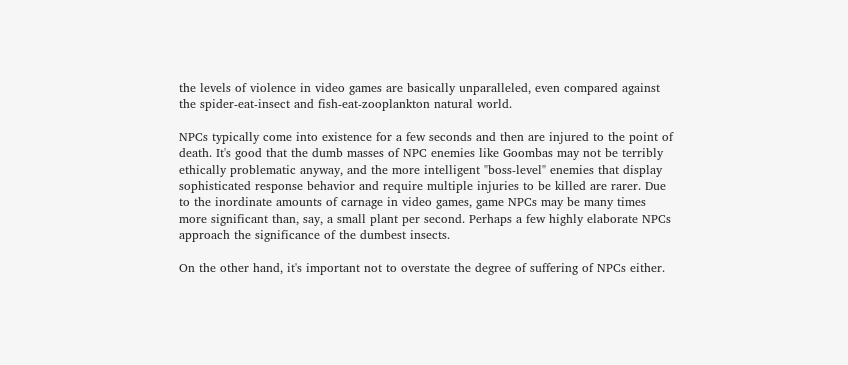the levels of violence in video games are basically unparalleled, even compared against the spider-eat-insect and fish-eat-zooplankton natural world.

NPCs typically come into existence for a few seconds and then are injured to the point of death. It's good that the dumb masses of NPC enemies like Goombas may not be terribly ethically problematic anyway, and the more intelligent "boss-level" enemies that display sophisticated response behavior and require multiple injuries to be killed are rarer. Due to the inordinate amounts of carnage in video games, game NPCs may be many times more significant than, say, a small plant per second. Perhaps a few highly elaborate NPCs approach the significance of the dumbest insects.

On the other hand, it's important not to overstate the degree of suffering of NPCs either.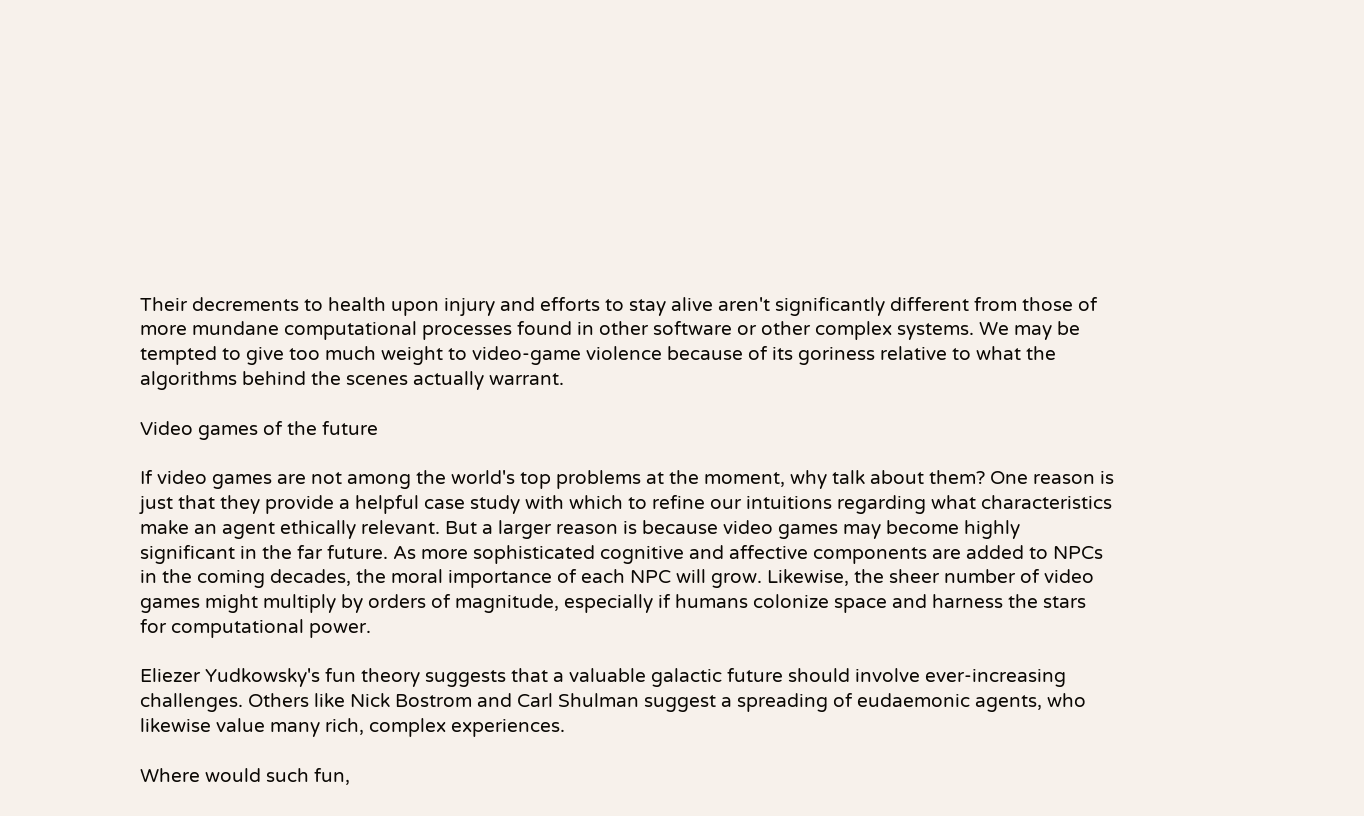Their decrements to health upon injury and efforts to stay alive aren't significantly different from those of more mundane computational processes found in other software or other complex systems. We may be tempted to give too much weight to video-game violence because of its goriness relative to what the algorithms behind the scenes actually warrant.

Video games of the future

If video games are not among the world's top problems at the moment, why talk about them? One reason is just that they provide a helpful case study with which to refine our intuitions regarding what characteristics make an agent ethically relevant. But a larger reason is because video games may become highly significant in the far future. As more sophisticated cognitive and affective components are added to NPCs in the coming decades, the moral importance of each NPC will grow. Likewise, the sheer number of video games might multiply by orders of magnitude, especially if humans colonize space and harness the stars for computational power.

Eliezer Yudkowsky's fun theory suggests that a valuable galactic future should involve ever-increasing challenges. Others like Nick Bostrom and Carl Shulman suggest a spreading of eudaemonic agents, who likewise value many rich, complex experiences.

Where would such fun,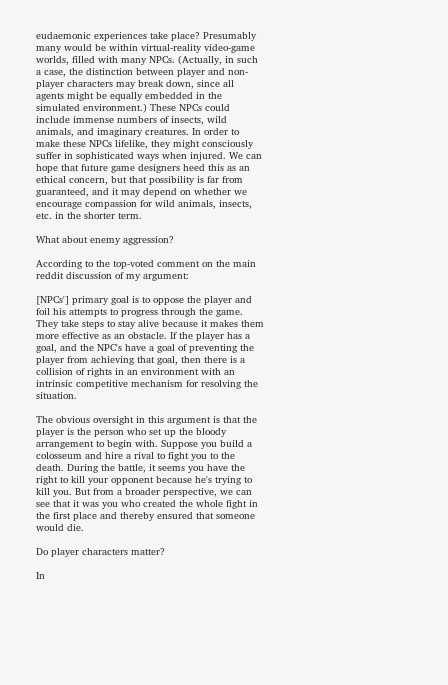eudaemonic experiences take place? Presumably many would be within virtual-reality video-game worlds, filled with many NPCs. (Actually, in such a case, the distinction between player and non-player characters may break down, since all agents might be equally embedded in the simulated environment.) These NPCs could include immense numbers of insects, wild animals, and imaginary creatures. In order to make these NPCs lifelike, they might consciously suffer in sophisticated ways when injured. We can hope that future game designers heed this as an ethical concern, but that possibility is far from guaranteed, and it may depend on whether we encourage compassion for wild animals, insects, etc. in the shorter term.

What about enemy aggression?

According to the top-voted comment on the main reddit discussion of my argument:

[NPCs'] primary goal is to oppose the player and foil his attempts to progress through the game. They take steps to stay alive because it makes them more effective as an obstacle. If the player has a goal, and the NPC's have a goal of preventing the player from achieving that goal, then there is a collision of rights in an environment with an intrinsic competitive mechanism for resolving the situation.

The obvious oversight in this argument is that the player is the person who set up the bloody arrangement to begin with. Suppose you build a colosseum and hire a rival to fight you to the death. During the battle, it seems you have the right to kill your opponent because he's trying to kill you. But from a broader perspective, we can see that it was you who created the whole fight in the first place and thereby ensured that someone would die.

Do player characters matter?

In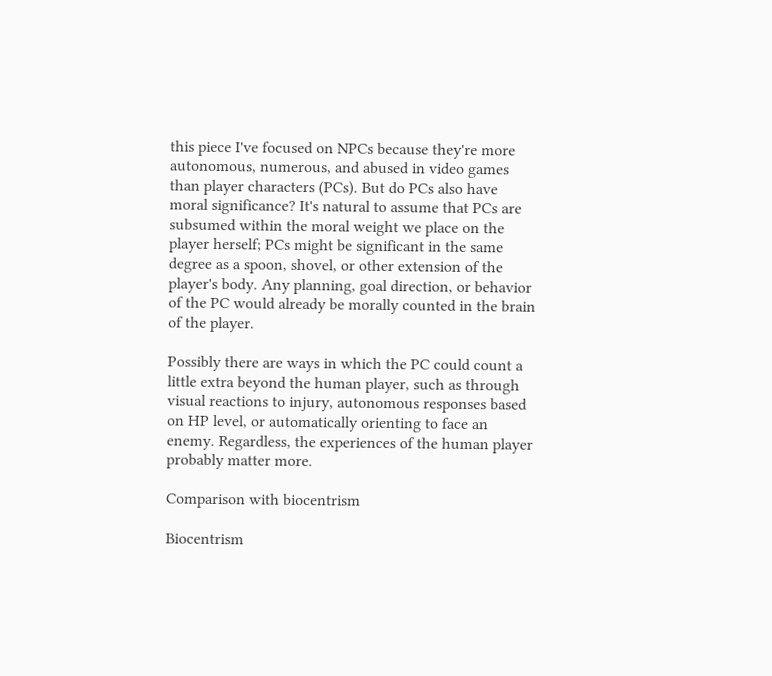this piece I've focused on NPCs because they're more autonomous, numerous, and abused in video games than player characters (PCs). But do PCs also have moral significance? It's natural to assume that PCs are subsumed within the moral weight we place on the player herself; PCs might be significant in the same degree as a spoon, shovel, or other extension of the player's body. Any planning, goal direction, or behavior of the PC would already be morally counted in the brain of the player.

Possibly there are ways in which the PC could count a little extra beyond the human player, such as through visual reactions to injury, autonomous responses based on HP level, or automatically orienting to face an enemy. Regardless, the experiences of the human player probably matter more.

Comparison with biocentrism

Biocentrism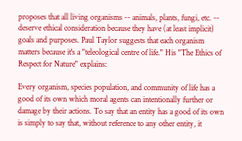proposes that all living organisms -- animals, plants, fungi, etc. -- deserve ethical consideration because they have (at least implicit) goals and purposes. Paul Taylor suggests that each organism matters because it's a "teleological centre of life." His "The Ethics of Respect for Nature" explains:

Every organism, species population, and community of life has a good of its own which moral agents can intentionally further or damage by their actions. To say that an entity has a good of its own is simply to say that, without reference to any other entity, it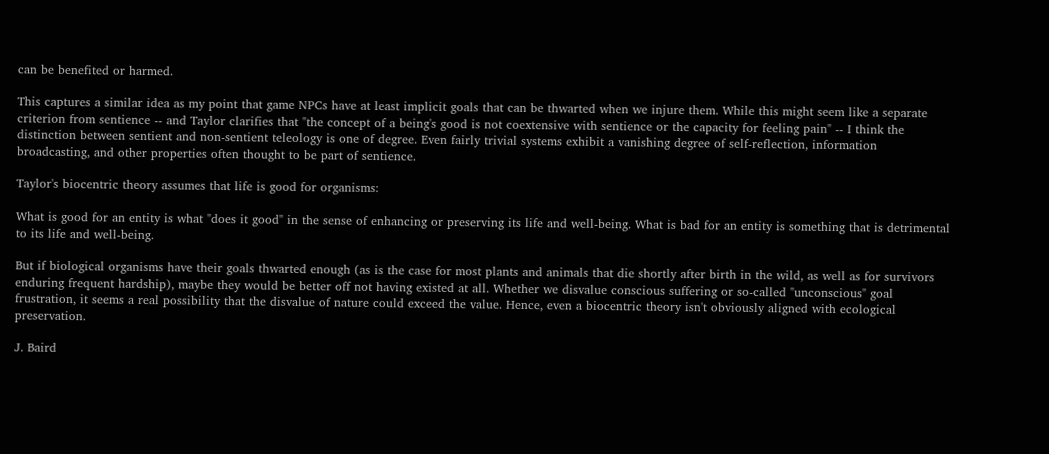can be benefited or harmed.

This captures a similar idea as my point that game NPCs have at least implicit goals that can be thwarted when we injure them. While this might seem like a separate criterion from sentience -- and Taylor clarifies that "the concept of a being's good is not coextensive with sentience or the capacity for feeling pain" -- I think the distinction between sentient and non-sentient teleology is one of degree. Even fairly trivial systems exhibit a vanishing degree of self-reflection, information broadcasting, and other properties often thought to be part of sentience.

Taylor's biocentric theory assumes that life is good for organisms:

What is good for an entity is what "does it good" in the sense of enhancing or preserving its life and well-being. What is bad for an entity is something that is detrimental to its life and well-being.

But if biological organisms have their goals thwarted enough (as is the case for most plants and animals that die shortly after birth in the wild, as well as for survivors enduring frequent hardship), maybe they would be better off not having existed at all. Whether we disvalue conscious suffering or so-called "unconscious" goal frustration, it seems a real possibility that the disvalue of nature could exceed the value. Hence, even a biocentric theory isn't obviously aligned with ecological preservation.

J. Baird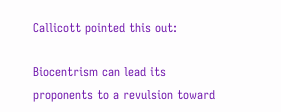Callicott pointed this out:

Biocentrism can lead its proponents to a revulsion toward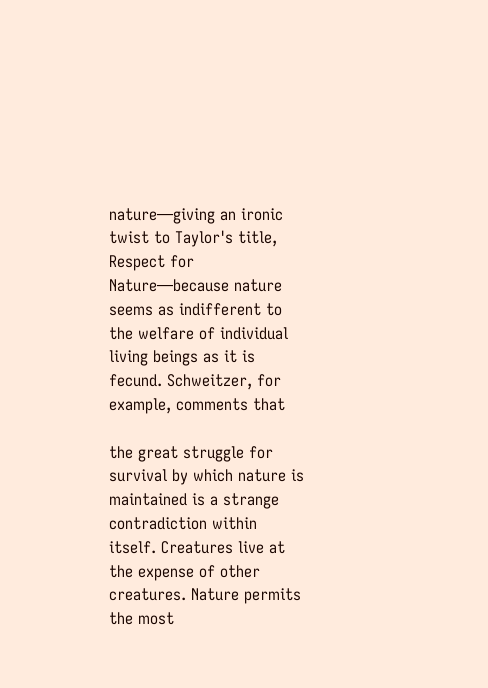nature—giving an ironic twist to Taylor's title, Respect for Nature—because nature seems as indifferent to the welfare of individual living beings as it is fecund. Schweitzer, for example, comments that

the great struggle for survival by which nature is maintained is a strange contradiction within itself. Creatures live at the expense of other creatures. Nature permits the most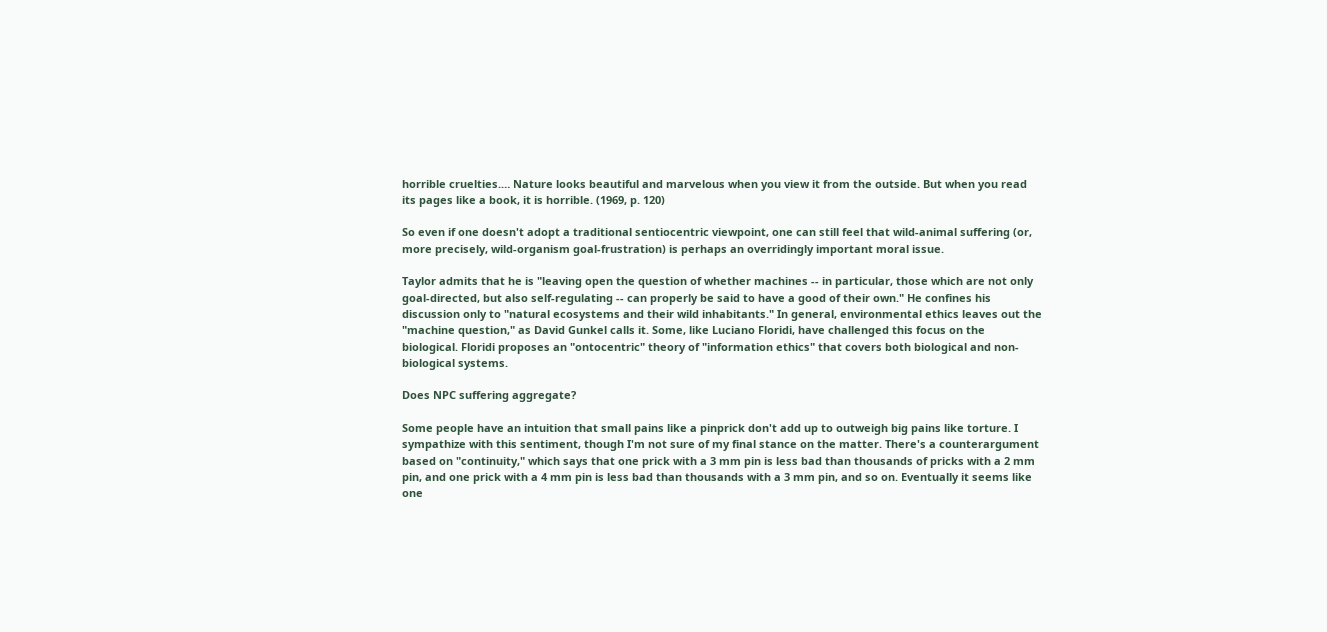horrible cruelties.… Nature looks beautiful and marvelous when you view it from the outside. But when you read its pages like a book, it is horrible. (1969, p. 120)

So even if one doesn't adopt a traditional sentiocentric viewpoint, one can still feel that wild-animal suffering (or, more precisely, wild-organism goal-frustration) is perhaps an overridingly important moral issue.

Taylor admits that he is "leaving open the question of whether machines -- in particular, those which are not only goal-directed, but also self-regulating -- can properly be said to have a good of their own." He confines his discussion only to "natural ecosystems and their wild inhabitants." In general, environmental ethics leaves out the "machine question," as David Gunkel calls it. Some, like Luciano Floridi, have challenged this focus on the biological. Floridi proposes an "ontocentric" theory of "information ethics" that covers both biological and non-biological systems.

Does NPC suffering aggregate?

Some people have an intuition that small pains like a pinprick don't add up to outweigh big pains like torture. I sympathize with this sentiment, though I'm not sure of my final stance on the matter. There's a counterargument based on "continuity," which says that one prick with a 3 mm pin is less bad than thousands of pricks with a 2 mm pin, and one prick with a 4 mm pin is less bad than thousands with a 3 mm pin, and so on. Eventually it seems like one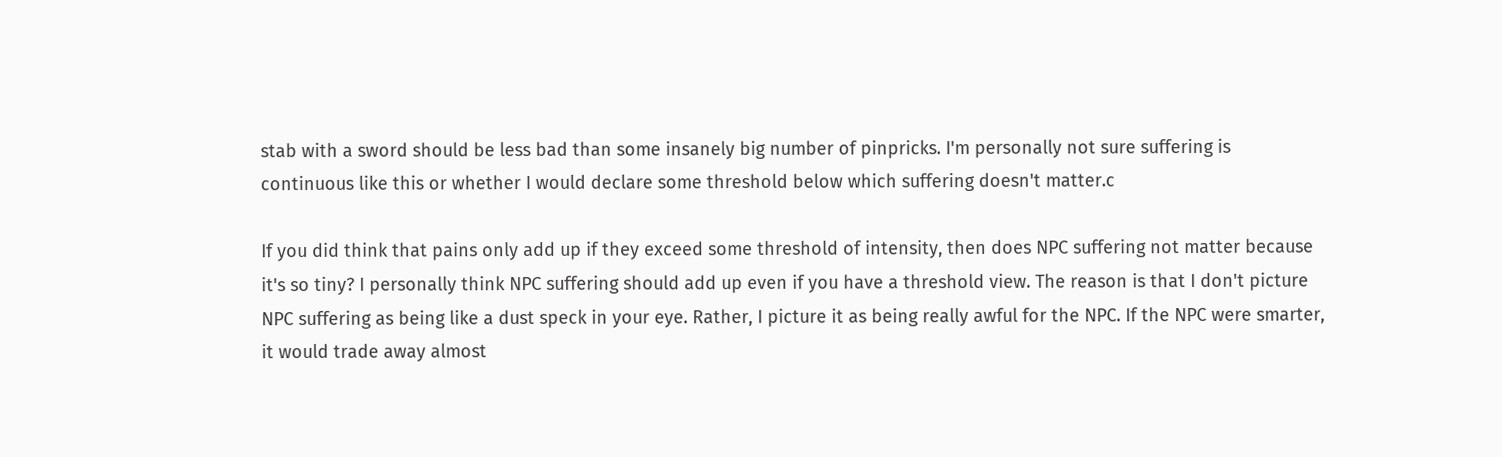stab with a sword should be less bad than some insanely big number of pinpricks. I'm personally not sure suffering is continuous like this or whether I would declare some threshold below which suffering doesn't matter.c

If you did think that pains only add up if they exceed some threshold of intensity, then does NPC suffering not matter because it's so tiny? I personally think NPC suffering should add up even if you have a threshold view. The reason is that I don't picture NPC suffering as being like a dust speck in your eye. Rather, I picture it as being really awful for the NPC. If the NPC were smarter, it would trade away almost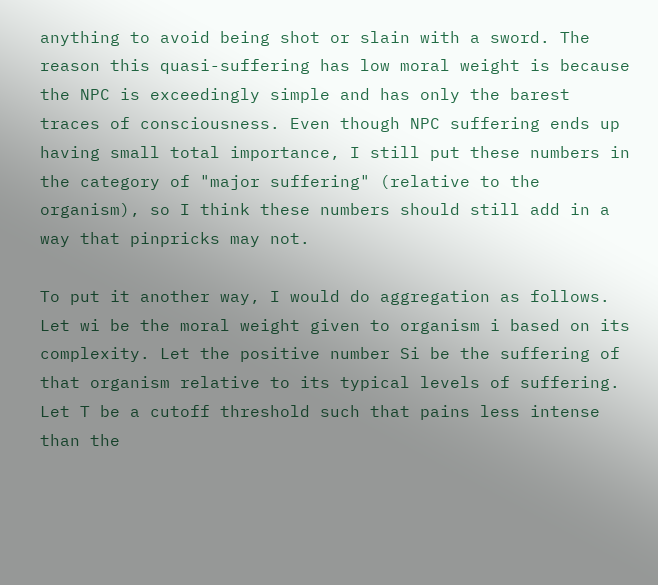anything to avoid being shot or slain with a sword. The reason this quasi-suffering has low moral weight is because the NPC is exceedingly simple and has only the barest traces of consciousness. Even though NPC suffering ends up having small total importance, I still put these numbers in the category of "major suffering" (relative to the organism), so I think these numbers should still add in a way that pinpricks may not.

To put it another way, I would do aggregation as follows. Let wi be the moral weight given to organism i based on its complexity. Let the positive number Si be the suffering of that organism relative to its typical levels of suffering. Let T be a cutoff threshold such that pains less intense than the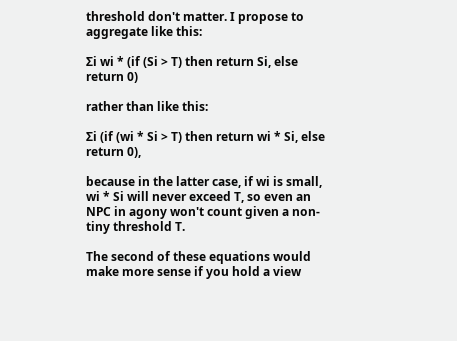threshold don't matter. I propose to aggregate like this:

Σi wi * (if (Si > T) then return Si, else return 0)

rather than like this:

Σi (if (wi * Si > T) then return wi * Si, else return 0),

because in the latter case, if wi is small, wi * Si will never exceed T, so even an NPC in agony won't count given a non-tiny threshold T.

The second of these equations would make more sense if you hold a view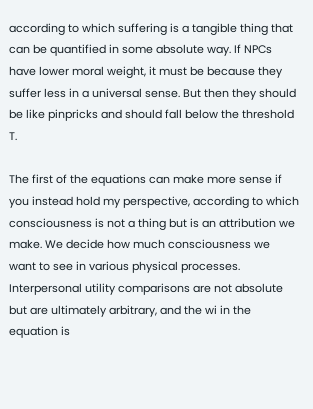according to which suffering is a tangible thing that can be quantified in some absolute way. If NPCs have lower moral weight, it must be because they suffer less in a universal sense. But then they should be like pinpricks and should fall below the threshold T.

The first of the equations can make more sense if you instead hold my perspective, according to which consciousness is not a thing but is an attribution we make. We decide how much consciousness we want to see in various physical processes. Interpersonal utility comparisons are not absolute but are ultimately arbitrary, and the wi in the equation is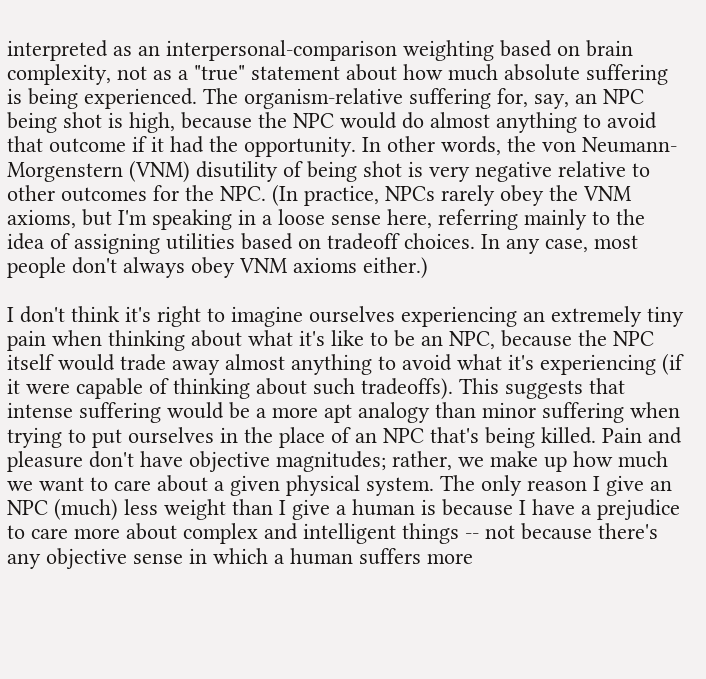interpreted as an interpersonal-comparison weighting based on brain complexity, not as a "true" statement about how much absolute suffering is being experienced. The organism-relative suffering for, say, an NPC being shot is high, because the NPC would do almost anything to avoid that outcome if it had the opportunity. In other words, the von Neumann-Morgenstern (VNM) disutility of being shot is very negative relative to other outcomes for the NPC. (In practice, NPCs rarely obey the VNM axioms, but I'm speaking in a loose sense here, referring mainly to the idea of assigning utilities based on tradeoff choices. In any case, most people don't always obey VNM axioms either.)

I don't think it's right to imagine ourselves experiencing an extremely tiny pain when thinking about what it's like to be an NPC, because the NPC itself would trade away almost anything to avoid what it's experiencing (if it were capable of thinking about such tradeoffs). This suggests that intense suffering would be a more apt analogy than minor suffering when trying to put ourselves in the place of an NPC that's being killed. Pain and pleasure don't have objective magnitudes; rather, we make up how much we want to care about a given physical system. The only reason I give an NPC (much) less weight than I give a human is because I have a prejudice to care more about complex and intelligent things -- not because there's any objective sense in which a human suffers more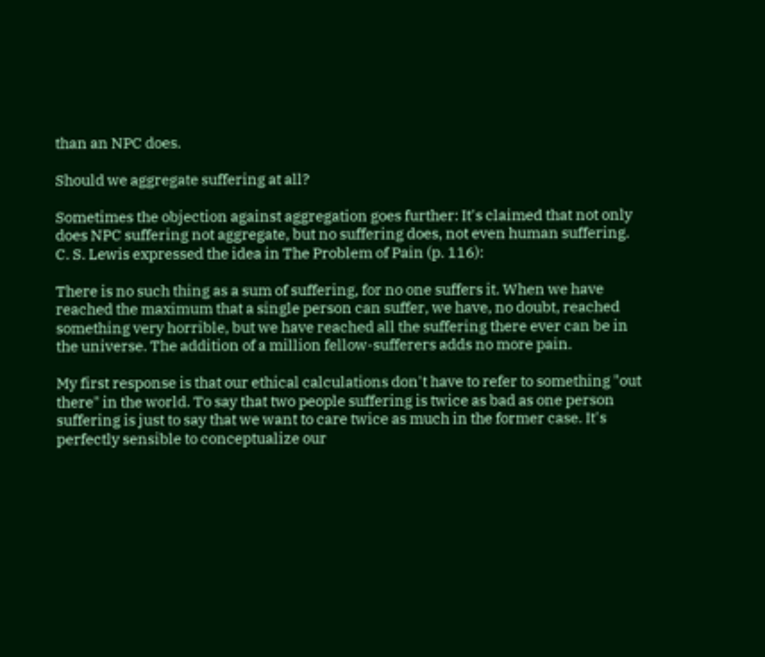than an NPC does.

Should we aggregate suffering at all?

Sometimes the objection against aggregation goes further: It's claimed that not only does NPC suffering not aggregate, but no suffering does, not even human suffering. C. S. Lewis expressed the idea in The Problem of Pain (p. 116):

There is no such thing as a sum of suffering, for no one suffers it. When we have reached the maximum that a single person can suffer, we have, no doubt, reached something very horrible, but we have reached all the suffering there ever can be in the universe. The addition of a million fellow-sufferers adds no more pain.

My first response is that our ethical calculations don't have to refer to something "out there" in the world. To say that two people suffering is twice as bad as one person suffering is just to say that we want to care twice as much in the former case. It's perfectly sensible to conceptualize our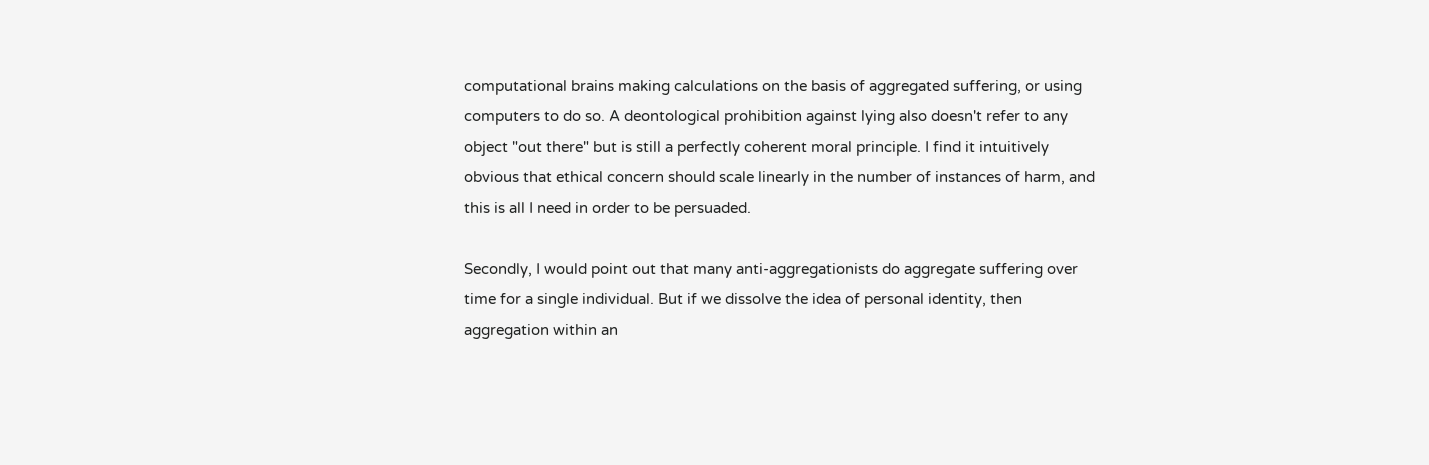computational brains making calculations on the basis of aggregated suffering, or using computers to do so. A deontological prohibition against lying also doesn't refer to any object "out there" but is still a perfectly coherent moral principle. I find it intuitively obvious that ethical concern should scale linearly in the number of instances of harm, and this is all I need in order to be persuaded.

Secondly, I would point out that many anti-aggregationists do aggregate suffering over time for a single individual. But if we dissolve the idea of personal identity, then aggregation within an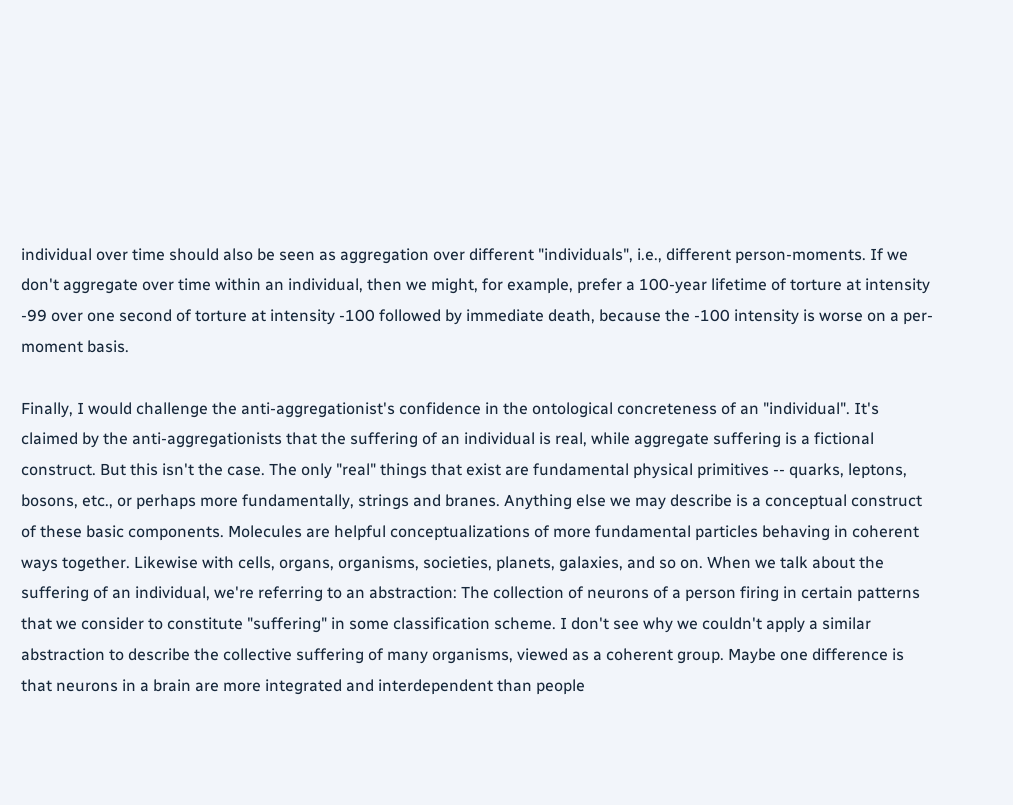individual over time should also be seen as aggregation over different "individuals", i.e., different person-moments. If we don't aggregate over time within an individual, then we might, for example, prefer a 100-year lifetime of torture at intensity -99 over one second of torture at intensity -100 followed by immediate death, because the -100 intensity is worse on a per-moment basis.

Finally, I would challenge the anti-aggregationist's confidence in the ontological concreteness of an "individual". It's claimed by the anti-aggregationists that the suffering of an individual is real, while aggregate suffering is a fictional construct. But this isn't the case. The only "real" things that exist are fundamental physical primitives -- quarks, leptons, bosons, etc., or perhaps more fundamentally, strings and branes. Anything else we may describe is a conceptual construct of these basic components. Molecules are helpful conceptualizations of more fundamental particles behaving in coherent ways together. Likewise with cells, organs, organisms, societies, planets, galaxies, and so on. When we talk about the suffering of an individual, we're referring to an abstraction: The collection of neurons of a person firing in certain patterns that we consider to constitute "suffering" in some classification scheme. I don't see why we couldn't apply a similar abstraction to describe the collective suffering of many organisms, viewed as a coherent group. Maybe one difference is that neurons in a brain are more integrated and interdependent than people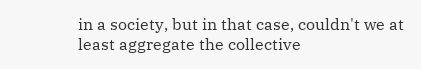in a society, but in that case, couldn't we at least aggregate the collective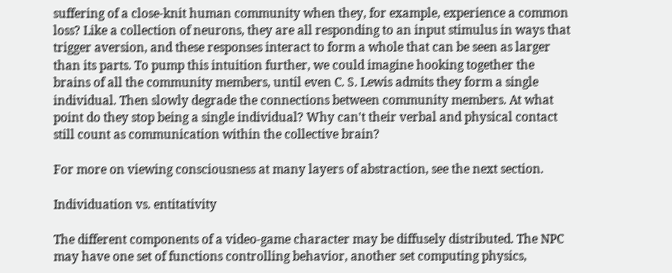suffering of a close-knit human community when they, for example, experience a common loss? Like a collection of neurons, they are all responding to an input stimulus in ways that trigger aversion, and these responses interact to form a whole that can be seen as larger than its parts. To pump this intuition further, we could imagine hooking together the brains of all the community members, until even C. S. Lewis admits they form a single individual. Then slowly degrade the connections between community members. At what point do they stop being a single individual? Why can't their verbal and physical contact still count as communication within the collective brain?

For more on viewing consciousness at many layers of abstraction, see the next section.

Individuation vs. entitativity

The different components of a video-game character may be diffusely distributed. The NPC may have one set of functions controlling behavior, another set computing physics,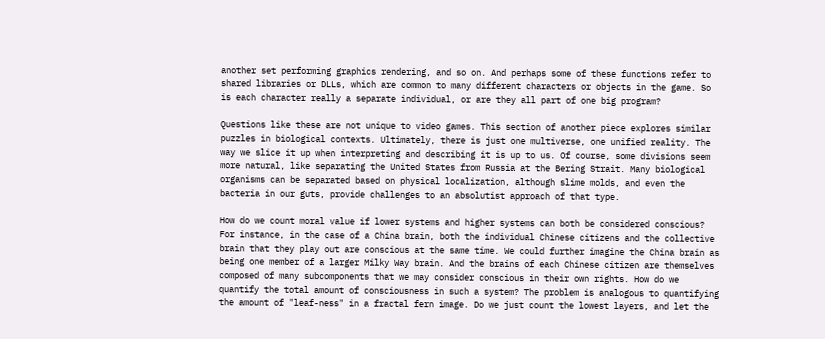another set performing graphics rendering, and so on. And perhaps some of these functions refer to shared libraries or DLLs, which are common to many different characters or objects in the game. So is each character really a separate individual, or are they all part of one big program?

Questions like these are not unique to video games. This section of another piece explores similar puzzles in biological contexts. Ultimately, there is just one multiverse, one unified reality. The way we slice it up when interpreting and describing it is up to us. Of course, some divisions seem more natural, like separating the United States from Russia at the Bering Strait. Many biological organisms can be separated based on physical localization, although slime molds, and even the bacteria in our guts, provide challenges to an absolutist approach of that type.

How do we count moral value if lower systems and higher systems can both be considered conscious? For instance, in the case of a China brain, both the individual Chinese citizens and the collective brain that they play out are conscious at the same time. We could further imagine the China brain as being one member of a larger Milky Way brain. And the brains of each Chinese citizen are themselves composed of many subcomponents that we may consider conscious in their own rights. How do we quantify the total amount of consciousness in such a system? The problem is analogous to quantifying the amount of "leaf-ness" in a fractal fern image. Do we just count the lowest layers, and let the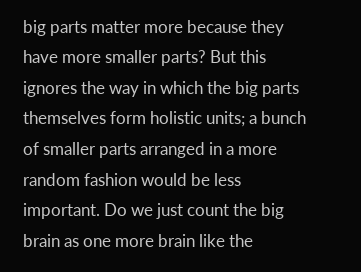big parts matter more because they have more smaller parts? But this ignores the way in which the big parts themselves form holistic units; a bunch of smaller parts arranged in a more random fashion would be less important. Do we just count the big brain as one more brain like the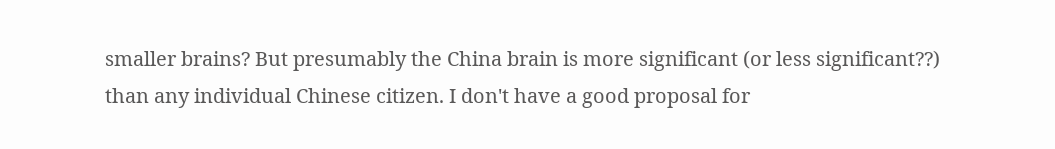smaller brains? But presumably the China brain is more significant (or less significant??) than any individual Chinese citizen. I don't have a good proposal for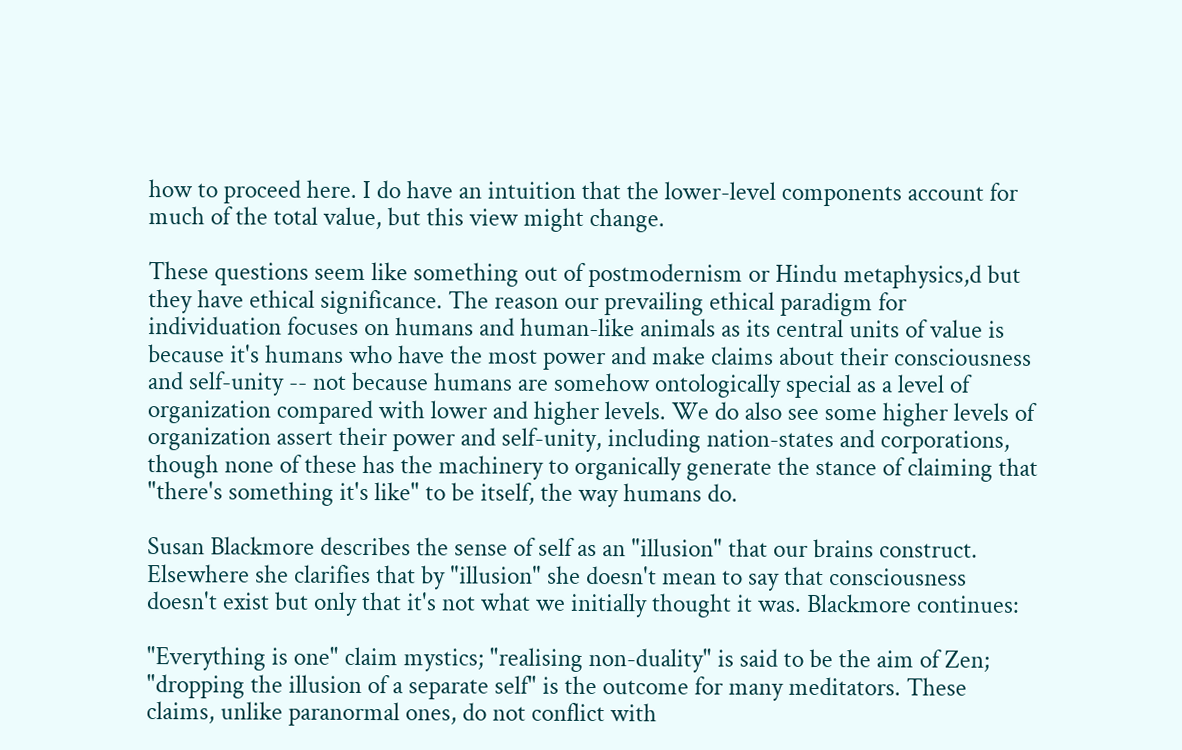how to proceed here. I do have an intuition that the lower-level components account for much of the total value, but this view might change.

These questions seem like something out of postmodernism or Hindu metaphysics,d but they have ethical significance. The reason our prevailing ethical paradigm for individuation focuses on humans and human-like animals as its central units of value is because it's humans who have the most power and make claims about their consciousness and self-unity -- not because humans are somehow ontologically special as a level of organization compared with lower and higher levels. We do also see some higher levels of organization assert their power and self-unity, including nation-states and corporations, though none of these has the machinery to organically generate the stance of claiming that "there's something it's like" to be itself, the way humans do.

Susan Blackmore describes the sense of self as an "illusion" that our brains construct. Elsewhere she clarifies that by "illusion" she doesn't mean to say that consciousness doesn't exist but only that it's not what we initially thought it was. Blackmore continues:

"Everything is one" claim mystics; "realising non-duality" is said to be the aim of Zen; "dropping the illusion of a separate self" is the outcome for many meditators. These claims, unlike paranormal ones, do not conflict with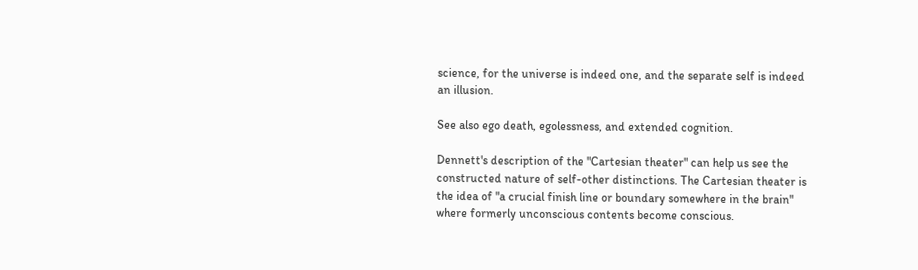science, for the universe is indeed one, and the separate self is indeed an illusion.

See also ego death, egolessness, and extended cognition.

Dennett's description of the "Cartesian theater" can help us see the constructed nature of self-other distinctions. The Cartesian theater is the idea of "a crucial finish line or boundary somewhere in the brain" where formerly unconscious contents become conscious.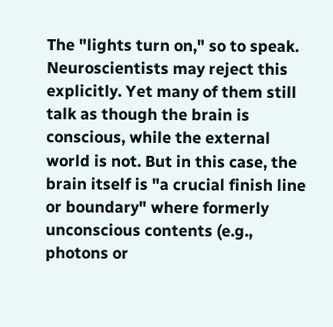The "lights turn on," so to speak. Neuroscientists may reject this explicitly. Yet many of them still talk as though the brain is conscious, while the external world is not. But in this case, the brain itself is "a crucial finish line or boundary" where formerly unconscious contents (e.g., photons or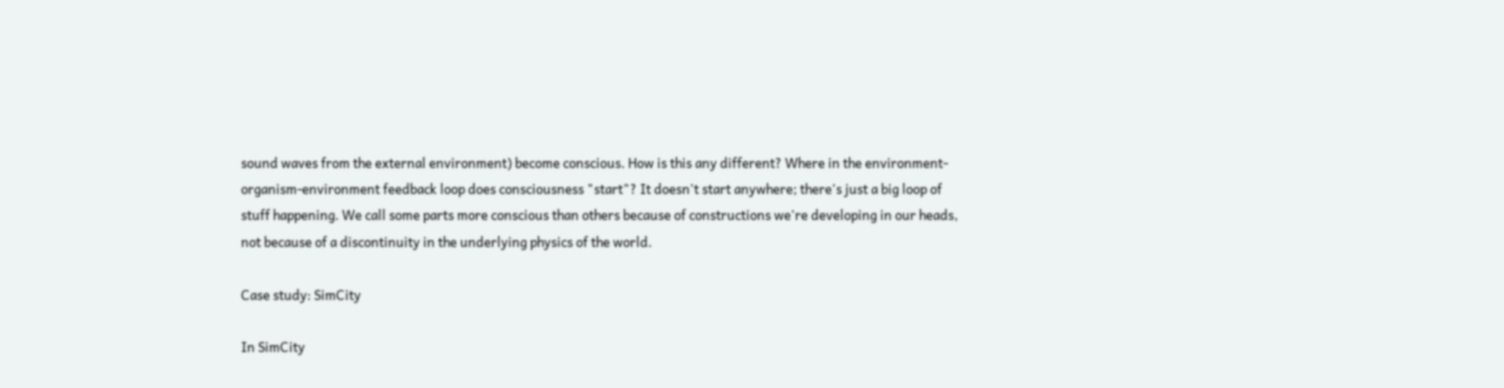sound waves from the external environment) become conscious. How is this any different? Where in the environment-organism-environment feedback loop does consciousness "start"? It doesn't start anywhere; there's just a big loop of stuff happening. We call some parts more conscious than others because of constructions we're developing in our heads, not because of a discontinuity in the underlying physics of the world.

Case study: SimCity

In SimCity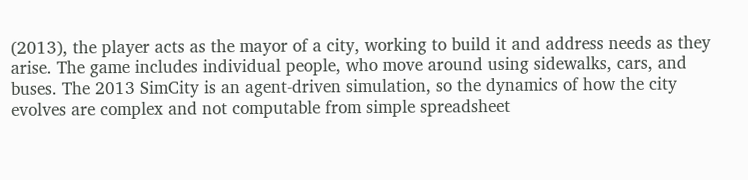(2013), the player acts as the mayor of a city, working to build it and address needs as they arise. The game includes individual people, who move around using sidewalks, cars, and buses. The 2013 SimCity is an agent-driven simulation, so the dynamics of how the city evolves are complex and not computable from simple spreadsheet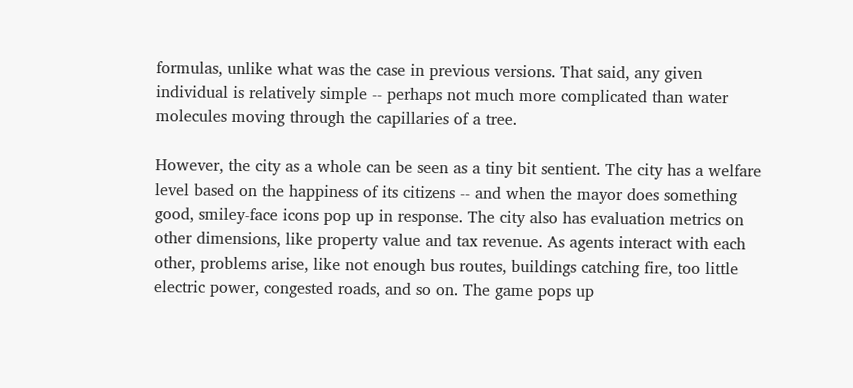formulas, unlike what was the case in previous versions. That said, any given individual is relatively simple -- perhaps not much more complicated than water molecules moving through the capillaries of a tree.

However, the city as a whole can be seen as a tiny bit sentient. The city has a welfare level based on the happiness of its citizens -- and when the mayor does something good, smiley-face icons pop up in response. The city also has evaluation metrics on other dimensions, like property value and tax revenue. As agents interact with each other, problems arise, like not enough bus routes, buildings catching fire, too little electric power, congested roads, and so on. The game pops up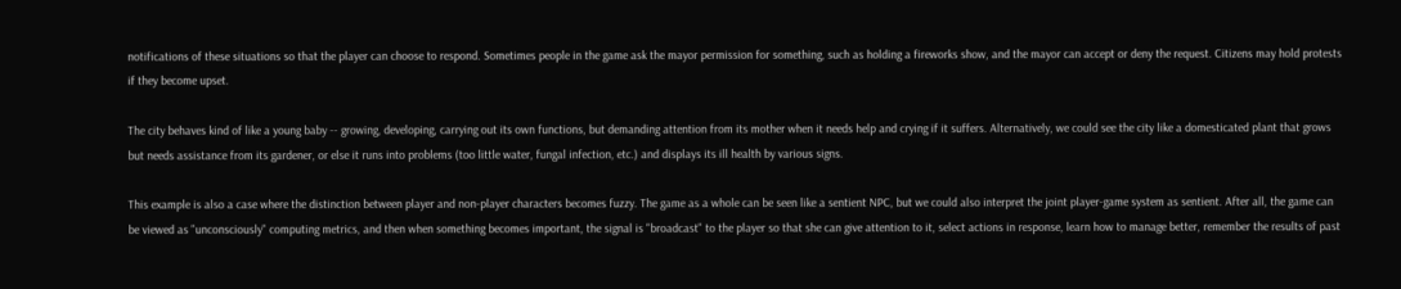notifications of these situations so that the player can choose to respond. Sometimes people in the game ask the mayor permission for something, such as holding a fireworks show, and the mayor can accept or deny the request. Citizens may hold protests if they become upset.

The city behaves kind of like a young baby -- growing, developing, carrying out its own functions, but demanding attention from its mother when it needs help and crying if it suffers. Alternatively, we could see the city like a domesticated plant that grows but needs assistance from its gardener, or else it runs into problems (too little water, fungal infection, etc.) and displays its ill health by various signs.

This example is also a case where the distinction between player and non-player characters becomes fuzzy. The game as a whole can be seen like a sentient NPC, but we could also interpret the joint player-game system as sentient. After all, the game can be viewed as "unconsciously" computing metrics, and then when something becomes important, the signal is "broadcast" to the player so that she can give attention to it, select actions in response, learn how to manage better, remember the results of past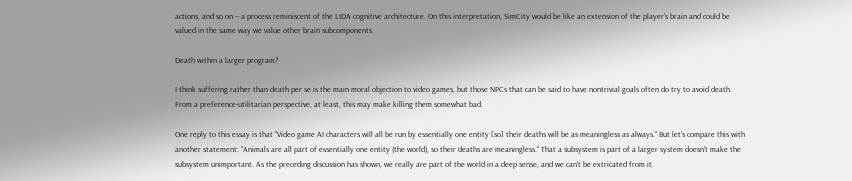actions, and so on -- a process reminiscent of the LIDA cognitive architecture. On this interpretation, SimCity would be like an extension of the player's brain and could be valued in the same way we value other brain subcomponents.

Death within a larger program?

I think suffering rather than death per se is the main moral objection to video games, but those NPCs that can be said to have nontrivial goals often do try to avoid death. From a preference-utilitarian perspective, at least, this may make killing them somewhat bad.

One reply to this essay is that "Video game AI characters will all be run by essentially one entity [so] their deaths will be as meaningless as always." But let's compare this with another statement: "Animals are all part of essentially one entity (the world), so their deaths are meaningless." That a subsystem is part of a larger system doesn't make the subsystem unimportant. As the preceding discussion has shown, we really are part of the world in a deep sense, and we can't be extricated from it.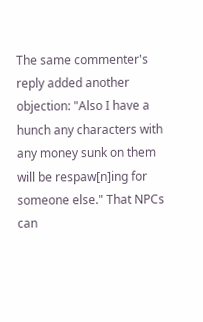The same commenter's reply added another objection: "Also I have a hunch any characters with any money sunk on them will be respaw[n]ing for someone else." That NPCs can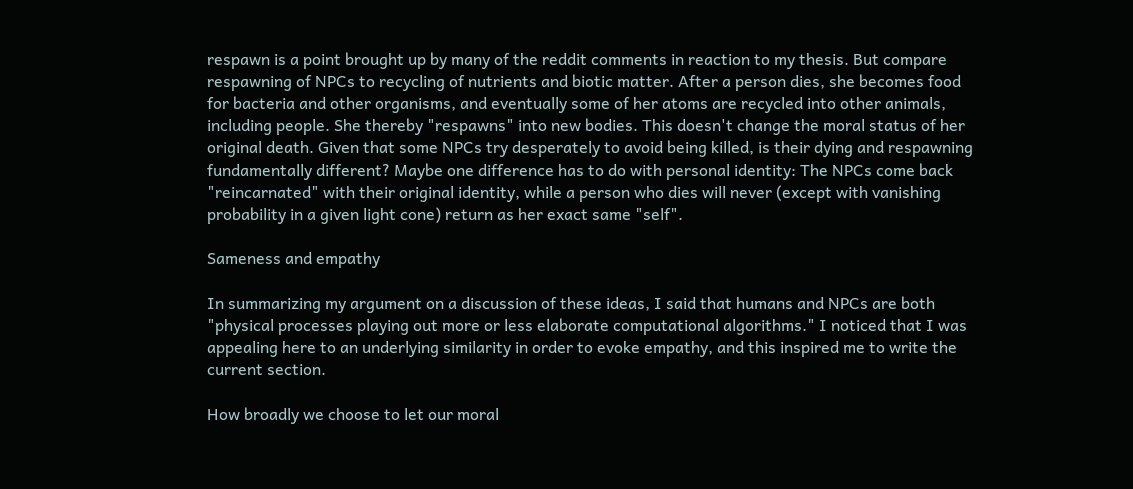respawn is a point brought up by many of the reddit comments in reaction to my thesis. But compare respawning of NPCs to recycling of nutrients and biotic matter. After a person dies, she becomes food for bacteria and other organisms, and eventually some of her atoms are recycled into other animals, including people. She thereby "respawns" into new bodies. This doesn't change the moral status of her original death. Given that some NPCs try desperately to avoid being killed, is their dying and respawning fundamentally different? Maybe one difference has to do with personal identity: The NPCs come back "reincarnated" with their original identity, while a person who dies will never (except with vanishing probability in a given light cone) return as her exact same "self".

Sameness and empathy

In summarizing my argument on a discussion of these ideas, I said that humans and NPCs are both "physical processes playing out more or less elaborate computational algorithms." I noticed that I was appealing here to an underlying similarity in order to evoke empathy, and this inspired me to write the current section.

How broadly we choose to let our moral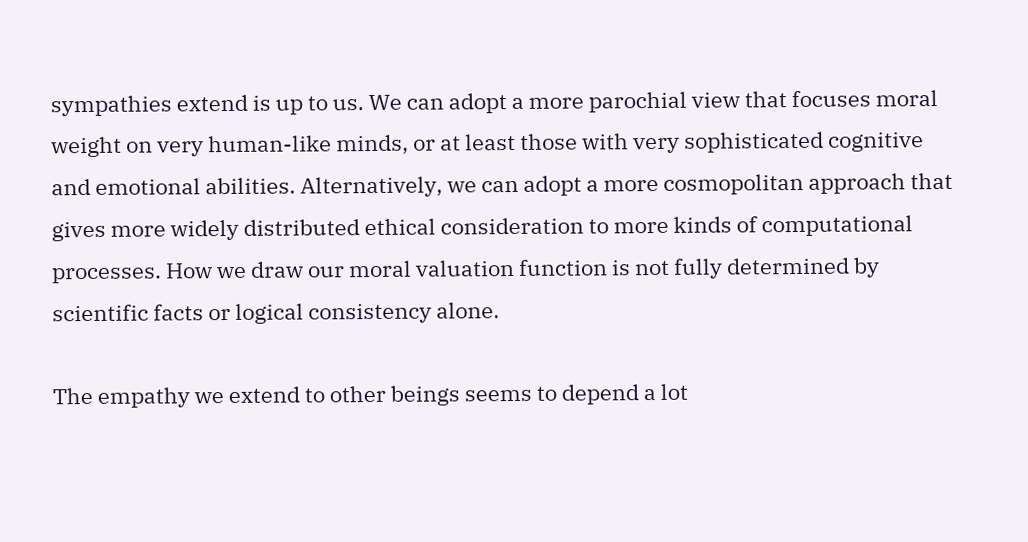sympathies extend is up to us. We can adopt a more parochial view that focuses moral weight on very human-like minds, or at least those with very sophisticated cognitive and emotional abilities. Alternatively, we can adopt a more cosmopolitan approach that gives more widely distributed ethical consideration to more kinds of computational processes. How we draw our moral valuation function is not fully determined by scientific facts or logical consistency alone.

The empathy we extend to other beings seems to depend a lot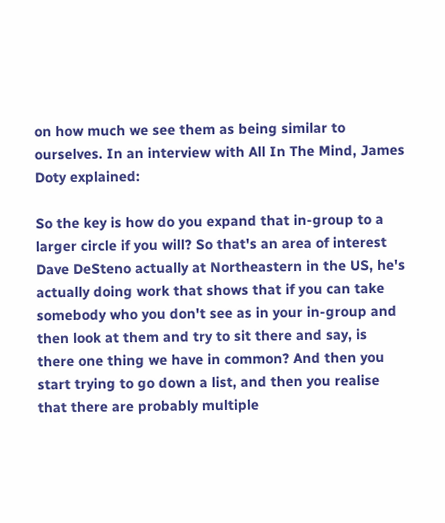on how much we see them as being similar to ourselves. In an interview with All In The Mind, James Doty explained:

So the key is how do you expand that in-group to a larger circle if you will? So that's an area of interest Dave DeSteno actually at Northeastern in the US, he's actually doing work that shows that if you can take somebody who you don't see as in your in-group and then look at them and try to sit there and say, is there one thing we have in common? And then you start trying to go down a list, and then you realise that there are probably multiple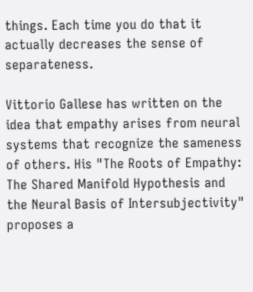things. Each time you do that it actually decreases the sense of separateness.

Vittorio Gallese has written on the idea that empathy arises from neural systems that recognize the sameness of others. His "The Roots of Empathy: The Shared Manifold Hypothesis and the Neural Basis of Intersubjectivity" proposes a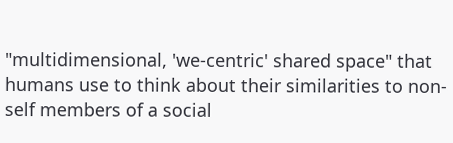"multidimensional, 'we-centric' shared space" that humans use to think about their similarities to non-self members of a social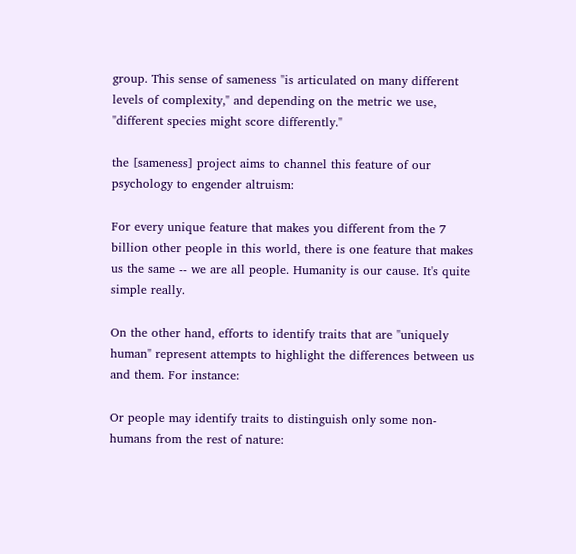group. This sense of sameness "is articulated on many different levels of complexity," and depending on the metric we use, "different species might score differently."

the [sameness] project aims to channel this feature of our psychology to engender altruism:

For every unique feature that makes you different from the 7 billion other people in this world, there is one feature that makes us the same -- we are all people. Humanity is our cause. It's quite simple really.

On the other hand, efforts to identify traits that are "uniquely human" represent attempts to highlight the differences between us and them. For instance:

Or people may identify traits to distinguish only some non-humans from the rest of nature: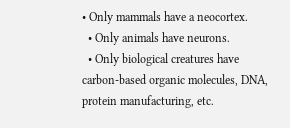• Only mammals have a neocortex.
  • Only animals have neurons.
  • Only biological creatures have carbon-based organic molecules, DNA, protein manufacturing, etc.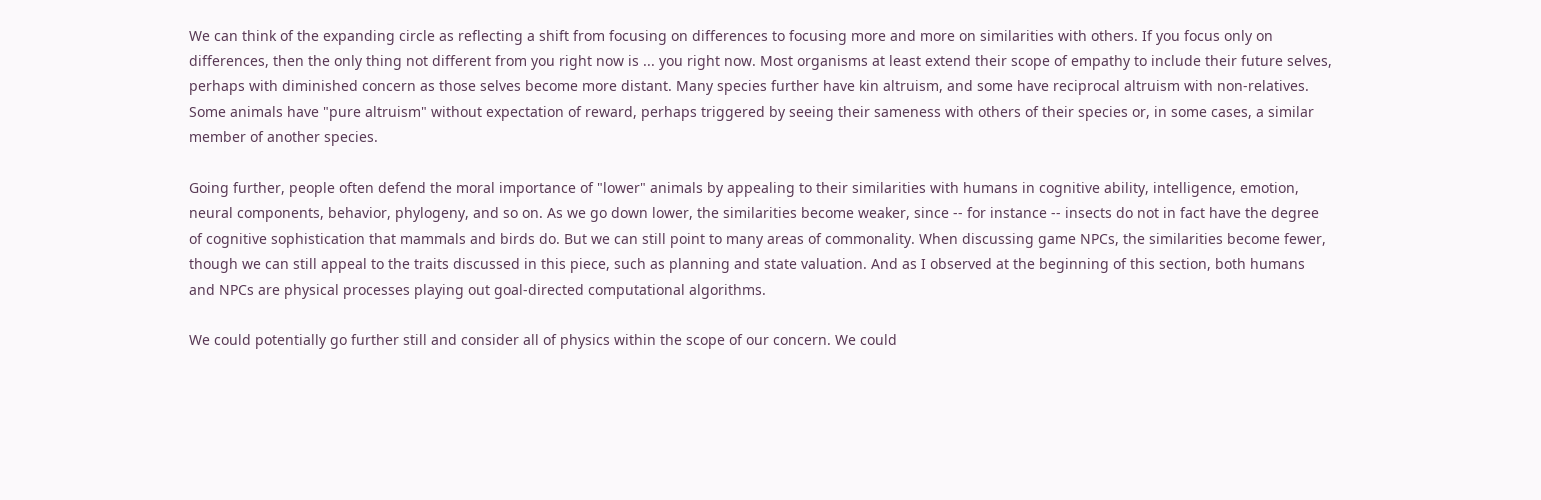We can think of the expanding circle as reflecting a shift from focusing on differences to focusing more and more on similarities with others. If you focus only on differences, then the only thing not different from you right now is ... you right now. Most organisms at least extend their scope of empathy to include their future selves, perhaps with diminished concern as those selves become more distant. Many species further have kin altruism, and some have reciprocal altruism with non-relatives. Some animals have "pure altruism" without expectation of reward, perhaps triggered by seeing their sameness with others of their species or, in some cases, a similar member of another species.

Going further, people often defend the moral importance of "lower" animals by appealing to their similarities with humans in cognitive ability, intelligence, emotion, neural components, behavior, phylogeny, and so on. As we go down lower, the similarities become weaker, since -- for instance -- insects do not in fact have the degree of cognitive sophistication that mammals and birds do. But we can still point to many areas of commonality. When discussing game NPCs, the similarities become fewer, though we can still appeal to the traits discussed in this piece, such as planning and state valuation. And as I observed at the beginning of this section, both humans and NPCs are physical processes playing out goal-directed computational algorithms.

We could potentially go further still and consider all of physics within the scope of our concern. We could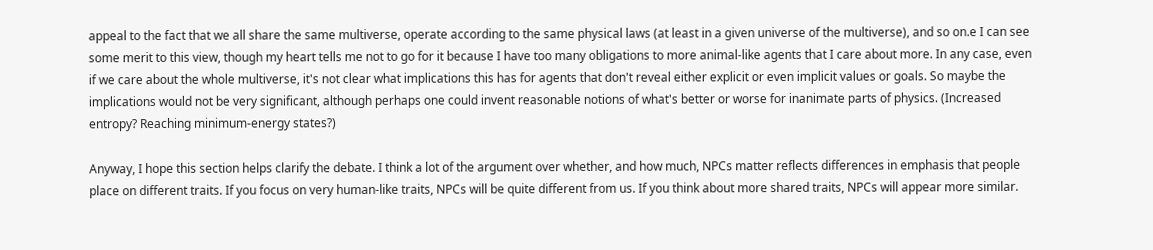appeal to the fact that we all share the same multiverse, operate according to the same physical laws (at least in a given universe of the multiverse), and so on.e I can see some merit to this view, though my heart tells me not to go for it because I have too many obligations to more animal-like agents that I care about more. In any case, even if we care about the whole multiverse, it's not clear what implications this has for agents that don't reveal either explicit or even implicit values or goals. So maybe the implications would not be very significant, although perhaps one could invent reasonable notions of what's better or worse for inanimate parts of physics. (Increased entropy? Reaching minimum-energy states?)

Anyway, I hope this section helps clarify the debate. I think a lot of the argument over whether, and how much, NPCs matter reflects differences in emphasis that people place on different traits. If you focus on very human-like traits, NPCs will be quite different from us. If you think about more shared traits, NPCs will appear more similar.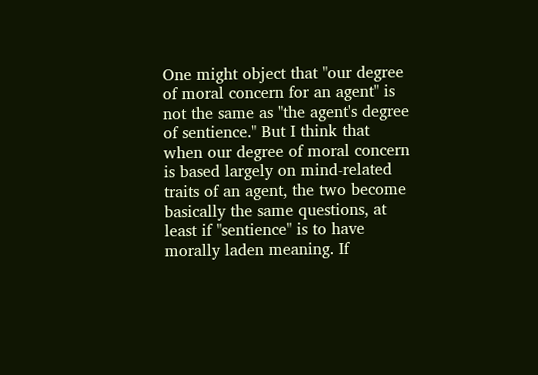One might object that "our degree of moral concern for an agent" is not the same as "the agent's degree of sentience." But I think that when our degree of moral concern is based largely on mind-related traits of an agent, the two become basically the same questions, at least if "sentience" is to have morally laden meaning. If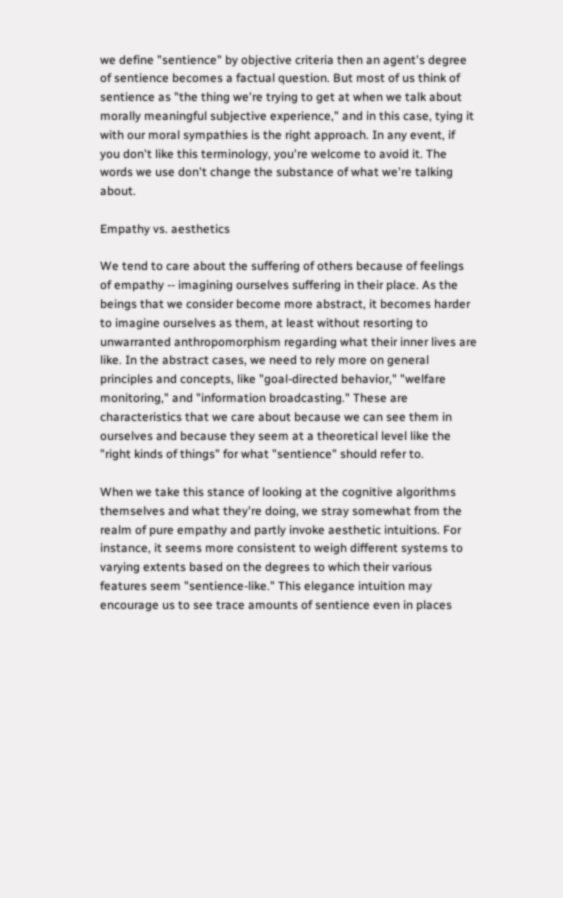we define "sentience" by objective criteria then an agent's degree of sentience becomes a factual question. But most of us think of sentience as "the thing we're trying to get at when we talk about morally meaningful subjective experience," and in this case, tying it with our moral sympathies is the right approach. In any event, if you don't like this terminology, you're welcome to avoid it. The words we use don't change the substance of what we're talking about.

Empathy vs. aesthetics

We tend to care about the suffering of others because of feelings of empathy -- imagining ourselves suffering in their place. As the beings that we consider become more abstract, it becomes harder to imagine ourselves as them, at least without resorting to unwarranted anthropomorphism regarding what their inner lives are like. In the abstract cases, we need to rely more on general principles and concepts, like "goal-directed behavior," "welfare monitoring," and "information broadcasting." These are characteristics that we care about because we can see them in ourselves and because they seem at a theoretical level like the "right kinds of things" for what "sentience" should refer to.

When we take this stance of looking at the cognitive algorithms themselves and what they're doing, we stray somewhat from the realm of pure empathy and partly invoke aesthetic intuitions. For instance, it seems more consistent to weigh different systems to varying extents based on the degrees to which their various features seem "sentience-like." This elegance intuition may encourage us to see trace amounts of sentience even in places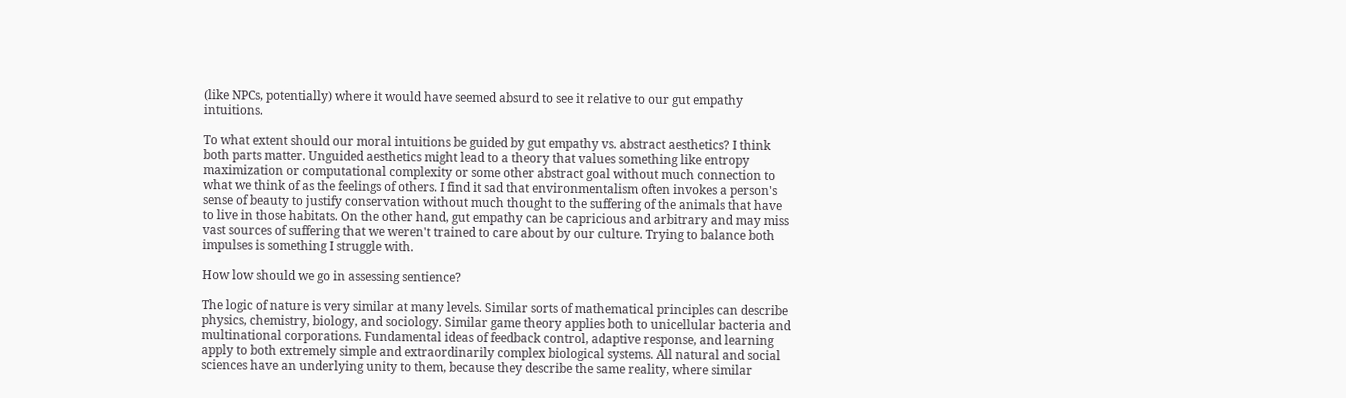(like NPCs, potentially) where it would have seemed absurd to see it relative to our gut empathy intuitions.

To what extent should our moral intuitions be guided by gut empathy vs. abstract aesthetics? I think both parts matter. Unguided aesthetics might lead to a theory that values something like entropy maximization or computational complexity or some other abstract goal without much connection to what we think of as the feelings of others. I find it sad that environmentalism often invokes a person's sense of beauty to justify conservation without much thought to the suffering of the animals that have to live in those habitats. On the other hand, gut empathy can be capricious and arbitrary and may miss vast sources of suffering that we weren't trained to care about by our culture. Trying to balance both impulses is something I struggle with.

How low should we go in assessing sentience?

The logic of nature is very similar at many levels. Similar sorts of mathematical principles can describe physics, chemistry, biology, and sociology. Similar game theory applies both to unicellular bacteria and multinational corporations. Fundamental ideas of feedback control, adaptive response, and learning apply to both extremely simple and extraordinarily complex biological systems. All natural and social sciences have an underlying unity to them, because they describe the same reality, where similar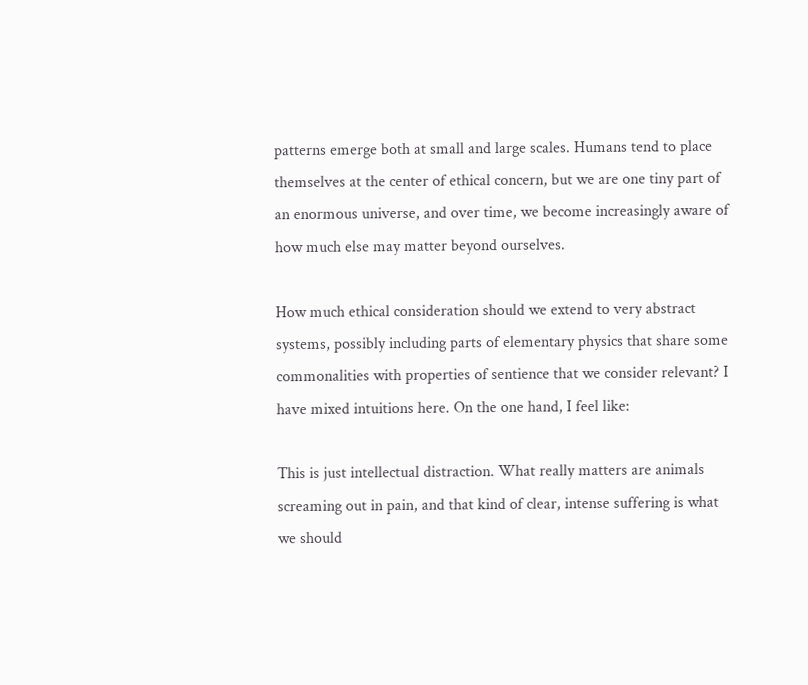patterns emerge both at small and large scales. Humans tend to place themselves at the center of ethical concern, but we are one tiny part of an enormous universe, and over time, we become increasingly aware of how much else may matter beyond ourselves.

How much ethical consideration should we extend to very abstract systems, possibly including parts of elementary physics that share some commonalities with properties of sentience that we consider relevant? I have mixed intuitions here. On the one hand, I feel like:

This is just intellectual distraction. What really matters are animals screaming out in pain, and that kind of clear, intense suffering is what we should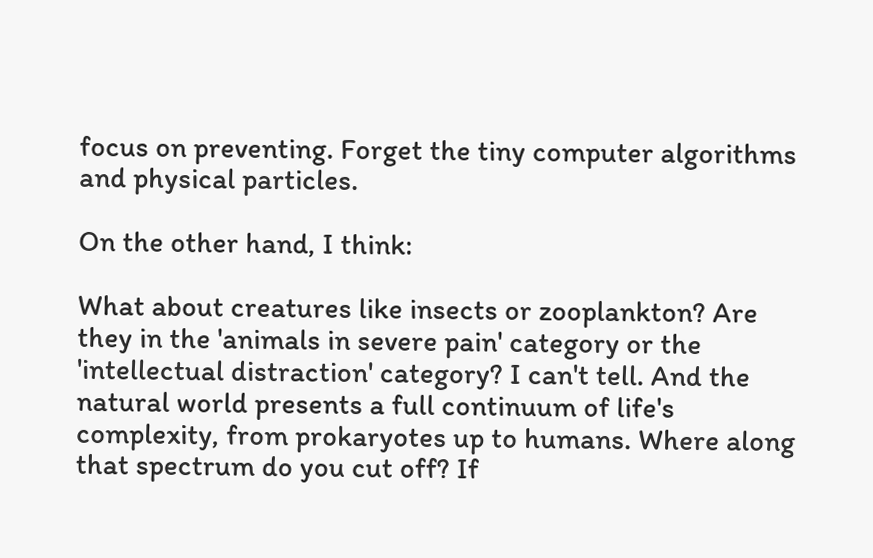focus on preventing. Forget the tiny computer algorithms and physical particles.

On the other hand, I think:

What about creatures like insects or zooplankton? Are they in the 'animals in severe pain' category or the 'intellectual distraction' category? I can't tell. And the natural world presents a full continuum of life's complexity, from prokaryotes up to humans. Where along that spectrum do you cut off? If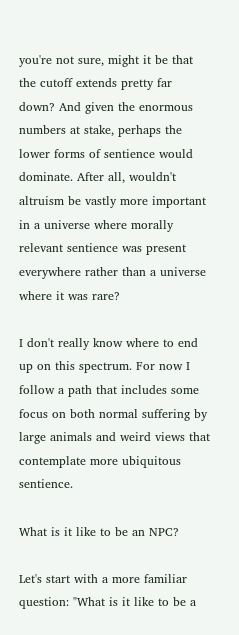you're not sure, might it be that the cutoff extends pretty far down? And given the enormous numbers at stake, perhaps the lower forms of sentience would dominate. After all, wouldn't altruism be vastly more important in a universe where morally relevant sentience was present everywhere rather than a universe where it was rare?

I don't really know where to end up on this spectrum. For now I follow a path that includes some focus on both normal suffering by large animals and weird views that contemplate more ubiquitous sentience.

What is it like to be an NPC?

Let's start with a more familiar question: "What is it like to be a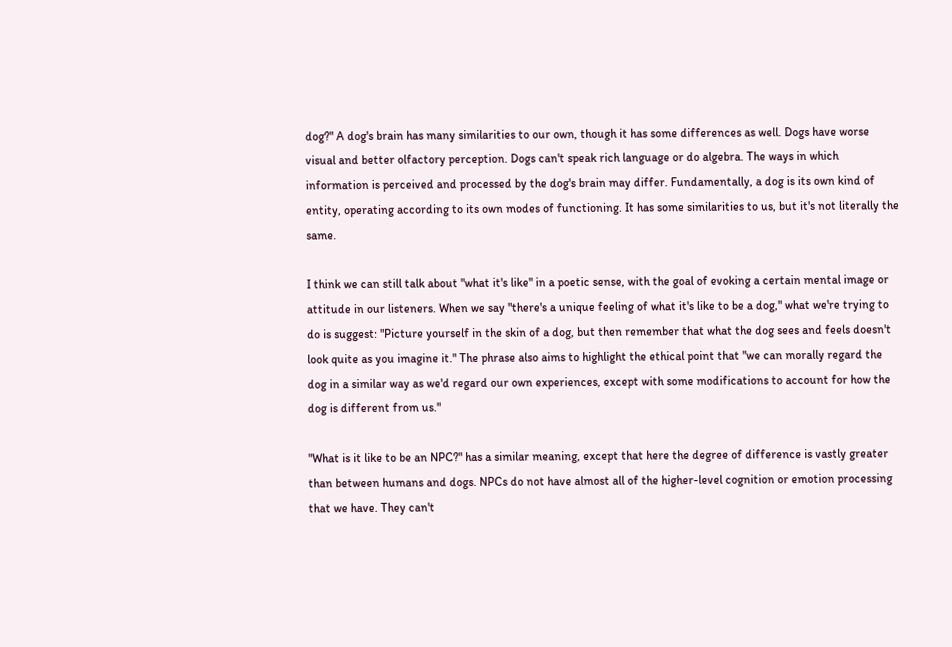dog?" A dog's brain has many similarities to our own, though it has some differences as well. Dogs have worse visual and better olfactory perception. Dogs can't speak rich language or do algebra. The ways in which information is perceived and processed by the dog's brain may differ. Fundamentally, a dog is its own kind of entity, operating according to its own modes of functioning. It has some similarities to us, but it's not literally the same.

I think we can still talk about "what it's like" in a poetic sense, with the goal of evoking a certain mental image or attitude in our listeners. When we say "there's a unique feeling of what it's like to be a dog," what we're trying to do is suggest: "Picture yourself in the skin of a dog, but then remember that what the dog sees and feels doesn't look quite as you imagine it." The phrase also aims to highlight the ethical point that "we can morally regard the dog in a similar way as we'd regard our own experiences, except with some modifications to account for how the dog is different from us."

"What is it like to be an NPC?" has a similar meaning, except that here the degree of difference is vastly greater than between humans and dogs. NPCs do not have almost all of the higher-level cognition or emotion processing that we have. They can't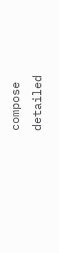compose detailed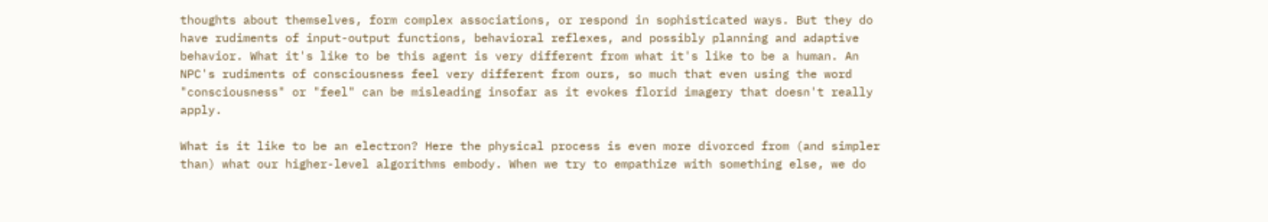thoughts about themselves, form complex associations, or respond in sophisticated ways. But they do have rudiments of input-output functions, behavioral reflexes, and possibly planning and adaptive behavior. What it's like to be this agent is very different from what it's like to be a human. An NPC's rudiments of consciousness feel very different from ours, so much that even using the word "consciousness" or "feel" can be misleading insofar as it evokes florid imagery that doesn't really apply.

What is it like to be an electron? Here the physical process is even more divorced from (and simpler than) what our higher-level algorithms embody. When we try to empathize with something else, we do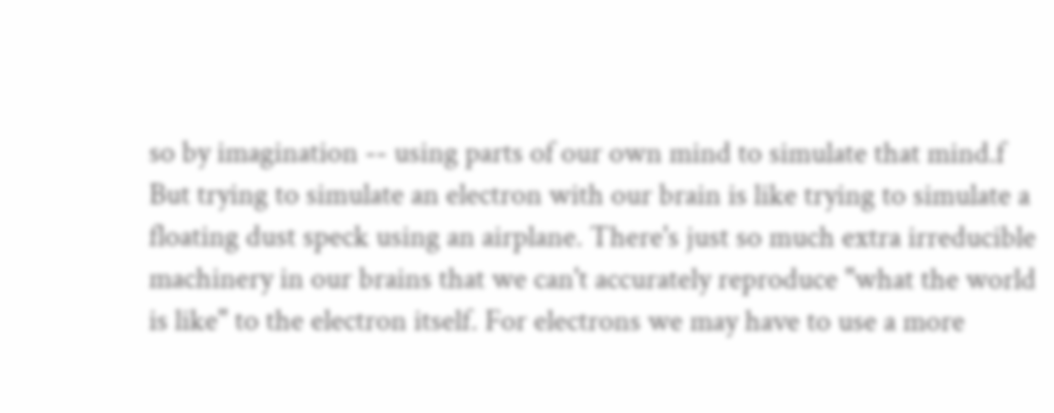so by imagination -- using parts of our own mind to simulate that mind.f But trying to simulate an electron with our brain is like trying to simulate a floating dust speck using an airplane. There's just so much extra irreducible machinery in our brains that we can't accurately reproduce "what the world is like" to the electron itself. For electrons we may have to use a more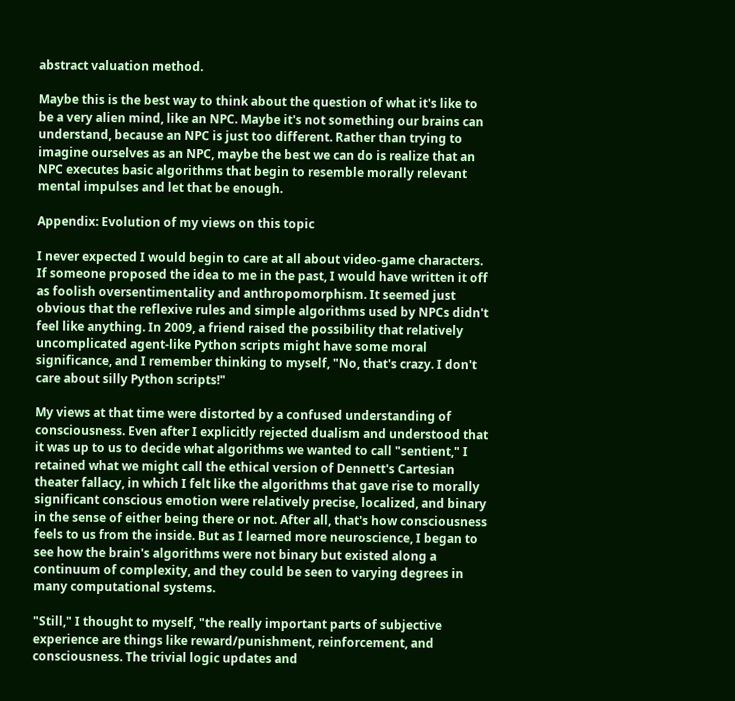abstract valuation method.

Maybe this is the best way to think about the question of what it's like to be a very alien mind, like an NPC. Maybe it's not something our brains can understand, because an NPC is just too different. Rather than trying to imagine ourselves as an NPC, maybe the best we can do is realize that an NPC executes basic algorithms that begin to resemble morally relevant mental impulses and let that be enough.

Appendix: Evolution of my views on this topic

I never expected I would begin to care at all about video-game characters. If someone proposed the idea to me in the past, I would have written it off as foolish oversentimentality and anthropomorphism. It seemed just obvious that the reflexive rules and simple algorithms used by NPCs didn't feel like anything. In 2009, a friend raised the possibility that relatively uncomplicated agent-like Python scripts might have some moral significance, and I remember thinking to myself, "No, that's crazy. I don't care about silly Python scripts!"

My views at that time were distorted by a confused understanding of consciousness. Even after I explicitly rejected dualism and understood that it was up to us to decide what algorithms we wanted to call "sentient," I retained what we might call the ethical version of Dennett's Cartesian theater fallacy, in which I felt like the algorithms that gave rise to morally significant conscious emotion were relatively precise, localized, and binary in the sense of either being there or not. After all, that's how consciousness feels to us from the inside. But as I learned more neuroscience, I began to see how the brain's algorithms were not binary but existed along a continuum of complexity, and they could be seen to varying degrees in many computational systems.

"Still," I thought to myself, "the really important parts of subjective experience are things like reward/punishment, reinforcement, and consciousness. The trivial logic updates and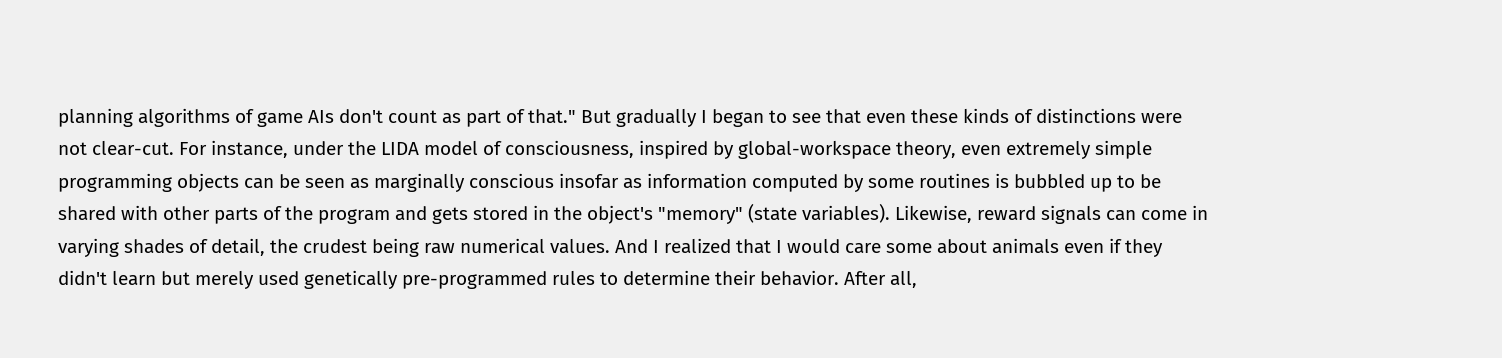planning algorithms of game AIs don't count as part of that." But gradually I began to see that even these kinds of distinctions were not clear-cut. For instance, under the LIDA model of consciousness, inspired by global-workspace theory, even extremely simple programming objects can be seen as marginally conscious insofar as information computed by some routines is bubbled up to be shared with other parts of the program and gets stored in the object's "memory" (state variables). Likewise, reward signals can come in varying shades of detail, the crudest being raw numerical values. And I realized that I would care some about animals even if they didn't learn but merely used genetically pre-programmed rules to determine their behavior. After all,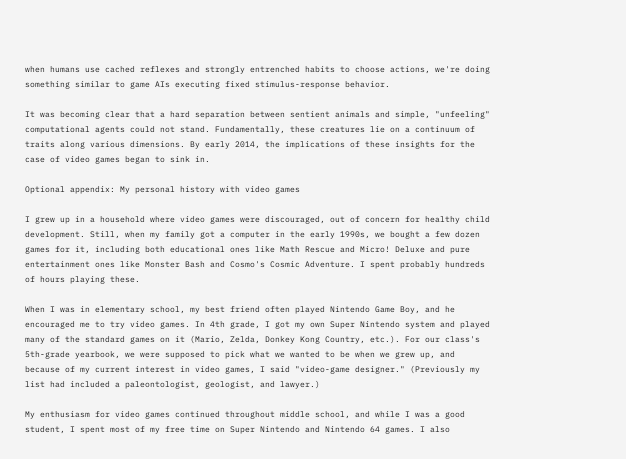when humans use cached reflexes and strongly entrenched habits to choose actions, we're doing something similar to game AIs executing fixed stimulus-response behavior.

It was becoming clear that a hard separation between sentient animals and simple, "unfeeling" computational agents could not stand. Fundamentally, these creatures lie on a continuum of traits along various dimensions. By early 2014, the implications of these insights for the case of video games began to sink in.

Optional appendix: My personal history with video games

I grew up in a household where video games were discouraged, out of concern for healthy child development. Still, when my family got a computer in the early 1990s, we bought a few dozen games for it, including both educational ones like Math Rescue and Micro! Deluxe and pure entertainment ones like Monster Bash and Cosmo's Cosmic Adventure. I spent probably hundreds of hours playing these.

When I was in elementary school, my best friend often played Nintendo Game Boy, and he encouraged me to try video games. In 4th grade, I got my own Super Nintendo system and played many of the standard games on it (Mario, Zelda, Donkey Kong Country, etc.). For our class's 5th-grade yearbook, we were supposed to pick what we wanted to be when we grew up, and because of my current interest in video games, I said "video-game designer." (Previously my list had included a paleontologist, geologist, and lawyer.)

My enthusiasm for video games continued throughout middle school, and while I was a good student, I spent most of my free time on Super Nintendo and Nintendo 64 games. I also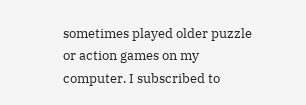sometimes played older puzzle or action games on my computer. I subscribed to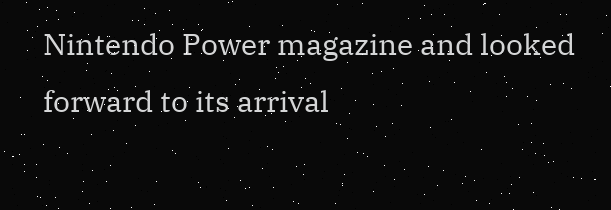Nintendo Power magazine and looked forward to its arrival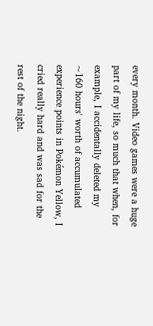every month. Video games were a huge part of my life, so much that when, for example, I accidentally deleted my ~160 hours' worth of accumulated experience points in Pokémon Yellow, I cried really hard and was sad for the rest of the night.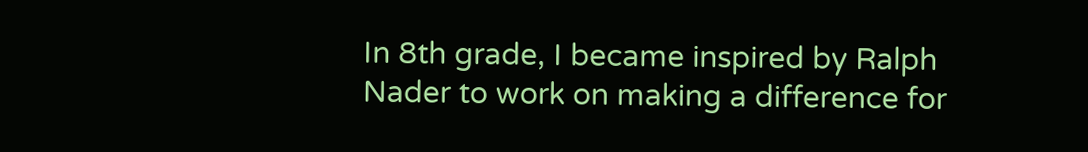In 8th grade, I became inspired by Ralph Nader to work on making a difference for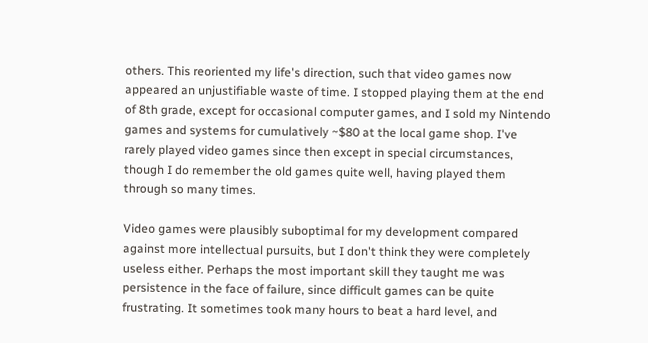others. This reoriented my life's direction, such that video games now appeared an unjustifiable waste of time. I stopped playing them at the end of 8th grade, except for occasional computer games, and I sold my Nintendo games and systems for cumulatively ~$80 at the local game shop. I've rarely played video games since then except in special circumstances, though I do remember the old games quite well, having played them through so many times.

Video games were plausibly suboptimal for my development compared against more intellectual pursuits, but I don't think they were completely useless either. Perhaps the most important skill they taught me was persistence in the face of failure, since difficult games can be quite frustrating. It sometimes took many hours to beat a hard level, and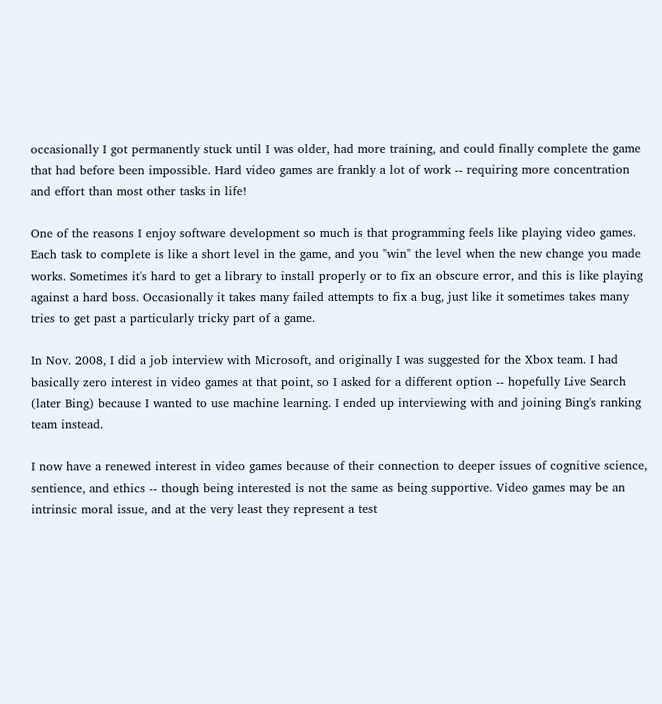occasionally I got permanently stuck until I was older, had more training, and could finally complete the game that had before been impossible. Hard video games are frankly a lot of work -- requiring more concentration and effort than most other tasks in life!

One of the reasons I enjoy software development so much is that programming feels like playing video games. Each task to complete is like a short level in the game, and you "win" the level when the new change you made works. Sometimes it's hard to get a library to install properly or to fix an obscure error, and this is like playing against a hard boss. Occasionally it takes many failed attempts to fix a bug, just like it sometimes takes many tries to get past a particularly tricky part of a game.

In Nov. 2008, I did a job interview with Microsoft, and originally I was suggested for the Xbox team. I had basically zero interest in video games at that point, so I asked for a different option -- hopefully Live Search (later Bing) because I wanted to use machine learning. I ended up interviewing with and joining Bing's ranking team instead.

I now have a renewed interest in video games because of their connection to deeper issues of cognitive science, sentience, and ethics -- though being interested is not the same as being supportive. Video games may be an intrinsic moral issue, and at the very least they represent a test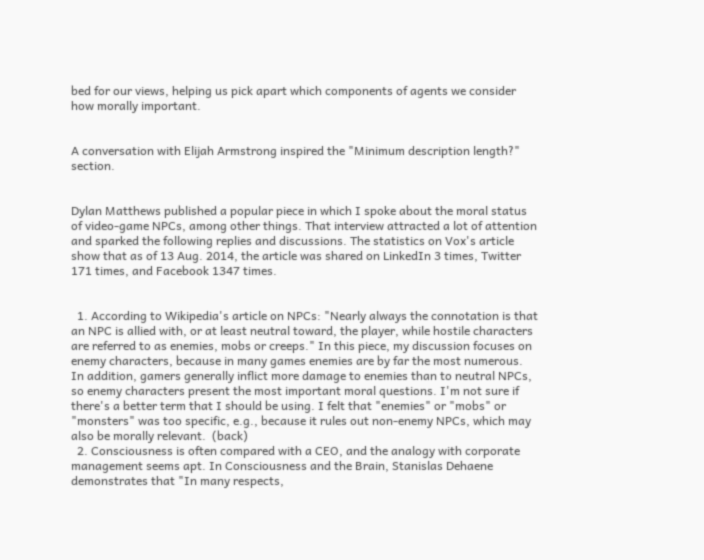bed for our views, helping us pick apart which components of agents we consider how morally important.


A conversation with Elijah Armstrong inspired the "Minimum description length?" section.


Dylan Matthews published a popular piece in which I spoke about the moral status of video-game NPCs, among other things. That interview attracted a lot of attention and sparked the following replies and discussions. The statistics on Vox's article show that as of 13 Aug. 2014, the article was shared on LinkedIn 3 times, Twitter 171 times, and Facebook 1347 times.


  1. According to Wikipedia's article on NPCs: "Nearly always the connotation is that an NPC is allied with, or at least neutral toward, the player, while hostile characters are referred to as enemies, mobs or creeps." In this piece, my discussion focuses on enemy characters, because in many games enemies are by far the most numerous. In addition, gamers generally inflict more damage to enemies than to neutral NPCs, so enemy characters present the most important moral questions. I'm not sure if there's a better term that I should be using. I felt that "enemies" or "mobs" or "monsters" was too specific, e.g., because it rules out non-enemy NPCs, which may also be morally relevant.  (back)
  2. Consciousness is often compared with a CEO, and the analogy with corporate management seems apt. In Consciousness and the Brain, Stanislas Dehaene demonstrates that "In many respects,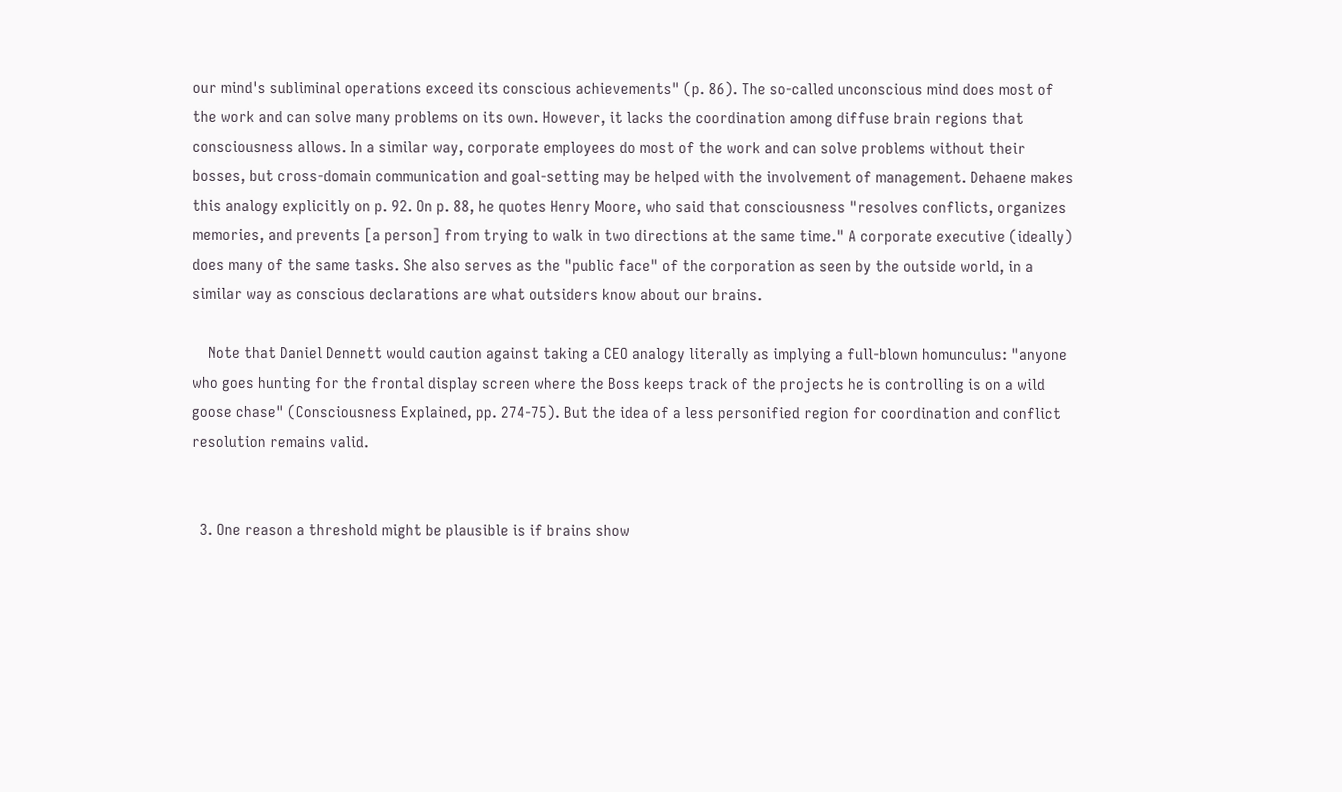our mind's subliminal operations exceed its conscious achievements" (p. 86). The so-called unconscious mind does most of the work and can solve many problems on its own. However, it lacks the coordination among diffuse brain regions that consciousness allows. In a similar way, corporate employees do most of the work and can solve problems without their bosses, but cross-domain communication and goal-setting may be helped with the involvement of management. Dehaene makes this analogy explicitly on p. 92. On p. 88, he quotes Henry Moore, who said that consciousness "resolves conflicts, organizes memories, and prevents [a person] from trying to walk in two directions at the same time." A corporate executive (ideally) does many of the same tasks. She also serves as the "public face" of the corporation as seen by the outside world, in a similar way as conscious declarations are what outsiders know about our brains.

    Note that Daniel Dennett would caution against taking a CEO analogy literally as implying a full-blown homunculus: "anyone who goes hunting for the frontal display screen where the Boss keeps track of the projects he is controlling is on a wild goose chase" (Consciousness Explained, pp. 274-75). But the idea of a less personified region for coordination and conflict resolution remains valid.


  3. One reason a threshold might be plausible is if brains show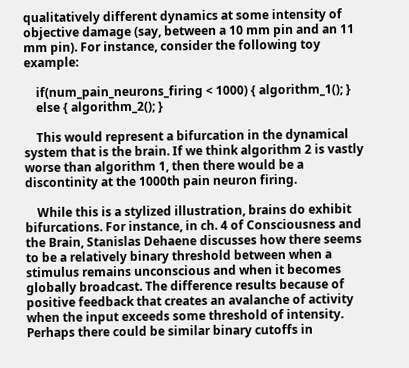qualitatively different dynamics at some intensity of objective damage (say, between a 10 mm pin and an 11 mm pin). For instance, consider the following toy example:

    if(num_pain_neurons_firing < 1000) { algorithm_1(); }
    else { algorithm_2(); }

    This would represent a bifurcation in the dynamical system that is the brain. If we think algorithm 2 is vastly worse than algorithm 1, then there would be a discontinity at the 1000th pain neuron firing.

    While this is a stylized illustration, brains do exhibit bifurcations. For instance, in ch. 4 of Consciousness and the Brain, Stanislas Dehaene discusses how there seems to be a relatively binary threshold between when a stimulus remains unconscious and when it becomes globally broadcast. The difference results because of positive feedback that creates an avalanche of activity when the input exceeds some threshold of intensity. Perhaps there could be similar binary cutoffs in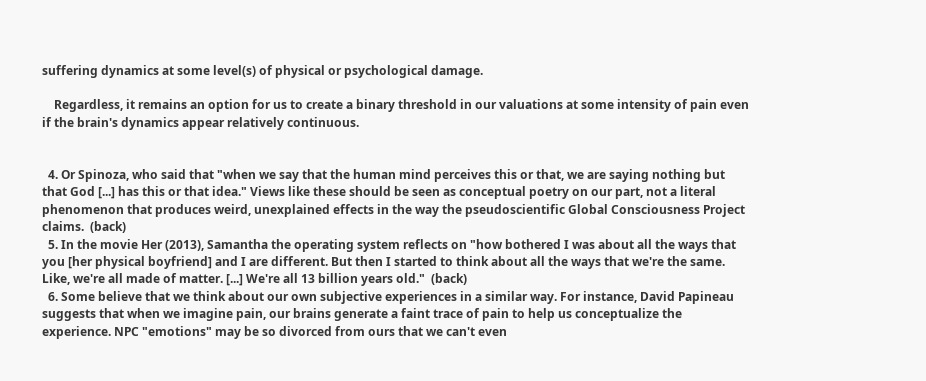suffering dynamics at some level(s) of physical or psychological damage.

    Regardless, it remains an option for us to create a binary threshold in our valuations at some intensity of pain even if the brain's dynamics appear relatively continuous.


  4. Or Spinoza, who said that "when we say that the human mind perceives this or that, we are saying nothing but that God [...] has this or that idea." Views like these should be seen as conceptual poetry on our part, not a literal phenomenon that produces weird, unexplained effects in the way the pseudoscientific Global Consciousness Project claims.  (back)
  5. In the movie Her (2013), Samantha the operating system reflects on "how bothered I was about all the ways that you [her physical boyfriend] and I are different. But then I started to think about all the ways that we're the same. Like, we're all made of matter. [...] We're all 13 billion years old."  (back)
  6. Some believe that we think about our own subjective experiences in a similar way. For instance, David Papineau suggests that when we imagine pain, our brains generate a faint trace of pain to help us conceptualize the experience. NPC "emotions" may be so divorced from ours that we can't even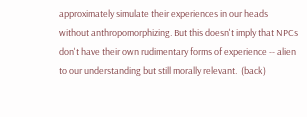approximately simulate their experiences in our heads without anthropomorphizing. But this doesn't imply that NPCs don't have their own rudimentary forms of experience -- alien to our understanding but still morally relevant.  (back)